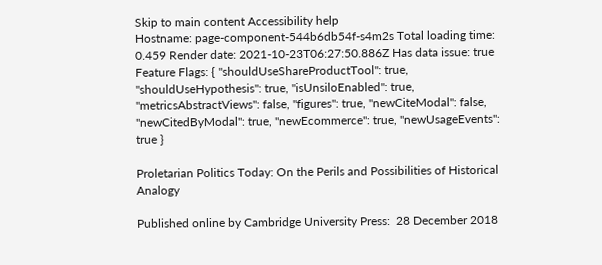Skip to main content Accessibility help
Hostname: page-component-544b6db54f-s4m2s Total loading time: 0.459 Render date: 2021-10-23T06:27:50.886Z Has data issue: true Feature Flags: { "shouldUseShareProductTool": true, "shouldUseHypothesis": true, "isUnsiloEnabled": true, "metricsAbstractViews": false, "figures": true, "newCiteModal": false, "newCitedByModal": true, "newEcommerce": true, "newUsageEvents": true }

Proletarian Politics Today: On the Perils and Possibilities of Historical Analogy

Published online by Cambridge University Press:  28 December 2018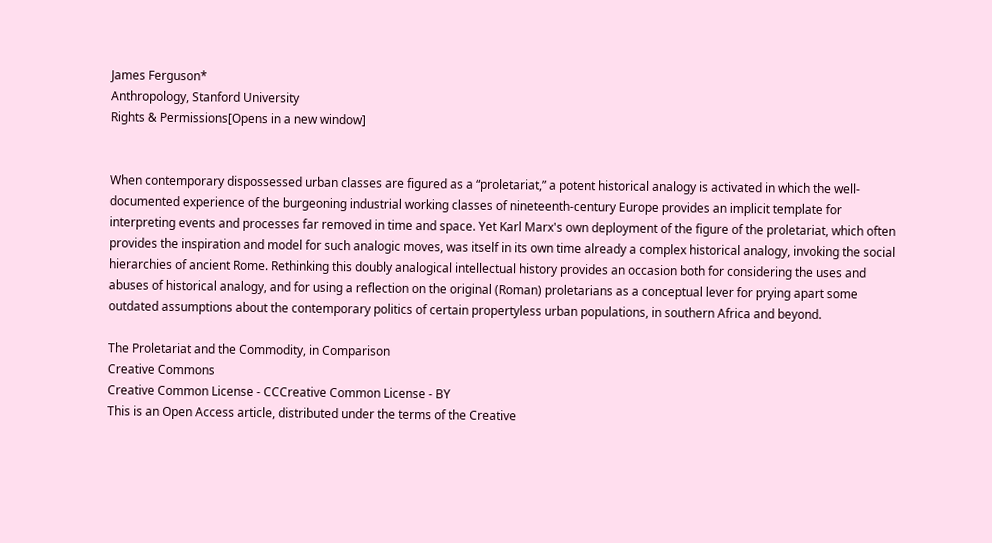James Ferguson*
Anthropology, Stanford University
Rights & Permissions[Opens in a new window]


When contemporary dispossessed urban classes are figured as a “proletariat,” a potent historical analogy is activated in which the well-documented experience of the burgeoning industrial working classes of nineteenth-century Europe provides an implicit template for interpreting events and processes far removed in time and space. Yet Karl Marx's own deployment of the figure of the proletariat, which often provides the inspiration and model for such analogic moves, was itself in its own time already a complex historical analogy, invoking the social hierarchies of ancient Rome. Rethinking this doubly analogical intellectual history provides an occasion both for considering the uses and abuses of historical analogy, and for using a reflection on the original (Roman) proletarians as a conceptual lever for prying apart some outdated assumptions about the contemporary politics of certain propertyless urban populations, in southern Africa and beyond.

The Proletariat and the Commodity, in Comparison
Creative Commons
Creative Common License - CCCreative Common License - BY
This is an Open Access article, distributed under the terms of the Creative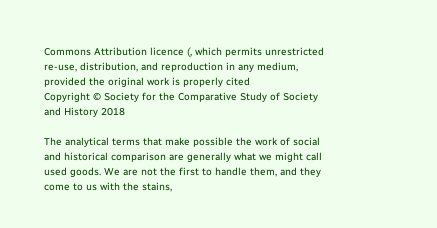Commons Attribution licence (, which permits unrestricted re-use, distribution, and reproduction in any medium, provided the original work is properly cited
Copyright © Society for the Comparative Study of Society and History 2018

The analytical terms that make possible the work of social and historical comparison are generally what we might call used goods. We are not the first to handle them, and they come to us with the stains,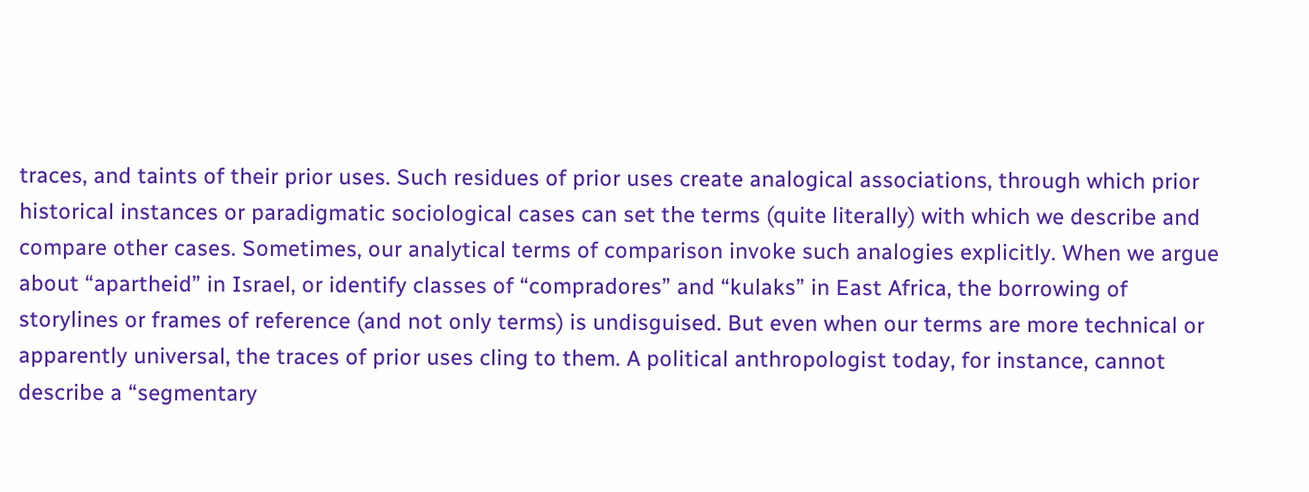traces, and taints of their prior uses. Such residues of prior uses create analogical associations, through which prior historical instances or paradigmatic sociological cases can set the terms (quite literally) with which we describe and compare other cases. Sometimes, our analytical terms of comparison invoke such analogies explicitly. When we argue about “apartheid” in Israel, or identify classes of “compradores” and “kulaks” in East Africa, the borrowing of storylines or frames of reference (and not only terms) is undisguised. But even when our terms are more technical or apparently universal, the traces of prior uses cling to them. A political anthropologist today, for instance, cannot describe a “segmentary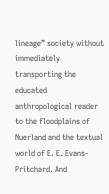lineage” society without immediately transporting the educated anthropological reader to the floodplains of Nuerland and the textual world of E. E. Evans-Pritchard. And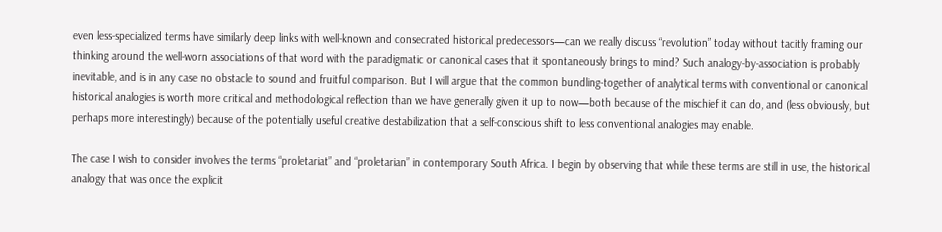even less-specialized terms have similarly deep links with well-known and consecrated historical predecessors—can we really discuss “revolution” today without tacitly framing our thinking around the well-worn associations of that word with the paradigmatic or canonical cases that it spontaneously brings to mind? Such analogy-by-association is probably inevitable, and is in any case no obstacle to sound and fruitful comparison. But I will argue that the common bundling-together of analytical terms with conventional or canonical historical analogies is worth more critical and methodological reflection than we have generally given it up to now—both because of the mischief it can do, and (less obviously, but perhaps more interestingly) because of the potentially useful creative destabilization that a self-conscious shift to less conventional analogies may enable.

The case I wish to consider involves the terms “proletariat” and “proletarian” in contemporary South Africa. I begin by observing that while these terms are still in use, the historical analogy that was once the explicit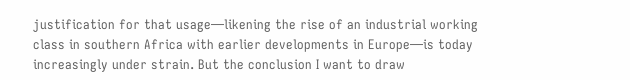justification for that usage—likening the rise of an industrial working class in southern Africa with earlier developments in Europe—is today increasingly under strain. But the conclusion I want to draw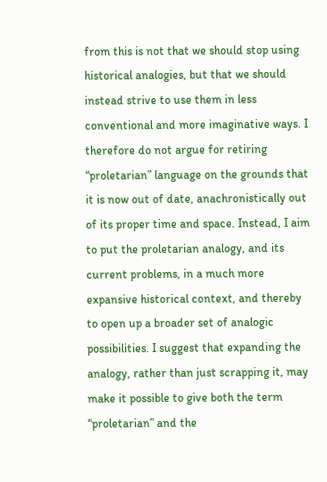from this is not that we should stop using historical analogies, but that we should instead strive to use them in less conventional and more imaginative ways. I therefore do not argue for retiring “proletarian” language on the grounds that it is now out of date, anachronistically out of its proper time and space. Instead, I aim to put the proletarian analogy, and its current problems, in a much more expansive historical context, and thereby to open up a broader set of analogic possibilities. I suggest that expanding the analogy, rather than just scrapping it, may make it possible to give both the term “proletarian” and the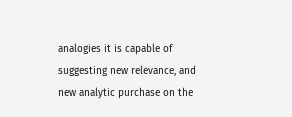analogies it is capable of suggesting new relevance, and new analytic purchase on the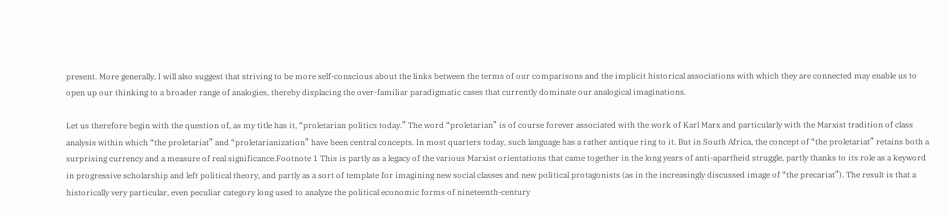present. More generally, I will also suggest that striving to be more self-conscious about the links between the terms of our comparisons and the implicit historical associations with which they are connected may enable us to open up our thinking to a broader range of analogies, thereby displacing the over-familiar paradigmatic cases that currently dominate our analogical imaginations.

Let us therefore begin with the question of, as my title has it, “proletarian politics today.” The word “proletarian” is of course forever associated with the work of Karl Marx and particularly with the Marxist tradition of class analysis within which “the proletariat” and “proletarianization” have been central concepts. In most quarters today, such language has a rather antique ring to it. But in South Africa, the concept of “the proletariat” retains both a surprising currency and a measure of real significance.Footnote 1 This is partly as a legacy of the various Marxist orientations that came together in the long years of anti-apartheid struggle, partly thanks to its role as a keyword in progressive scholarship and left political theory, and partly as a sort of template for imagining new social classes and new political protagonists (as in the increasingly discussed image of “the precariat”). The result is that a historically very particular, even peculiar category long used to analyze the political economic forms of nineteenth-century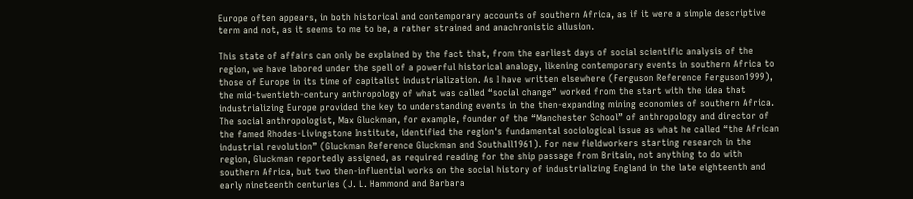Europe often appears, in both historical and contemporary accounts of southern Africa, as if it were a simple descriptive term and not, as it seems to me to be, a rather strained and anachronistic allusion.

This state of affairs can only be explained by the fact that, from the earliest days of social scientific analysis of the region, we have labored under the spell of a powerful historical analogy, likening contemporary events in southern Africa to those of Europe in its time of capitalist industrialization. As I have written elsewhere (Ferguson Reference Ferguson1999), the mid-twentieth-century anthropology of what was called “social change” worked from the start with the idea that industrializing Europe provided the key to understanding events in the then-expanding mining economies of southern Africa. The social anthropologist, Max Gluckman, for example, founder of the “Manchester School” of anthropology and director of the famed Rhodes-Livingstone Institute, identified the region's fundamental sociological issue as what he called “the African industrial revolution” (Gluckman Reference Gluckman and Southall1961). For new fieldworkers starting research in the region, Gluckman reportedly assigned, as required reading for the ship passage from Britain, not anything to do with southern Africa, but two then-influential works on the social history of industrializing England in the late eighteenth and early nineteenth centuries (J. L. Hammond and Barbara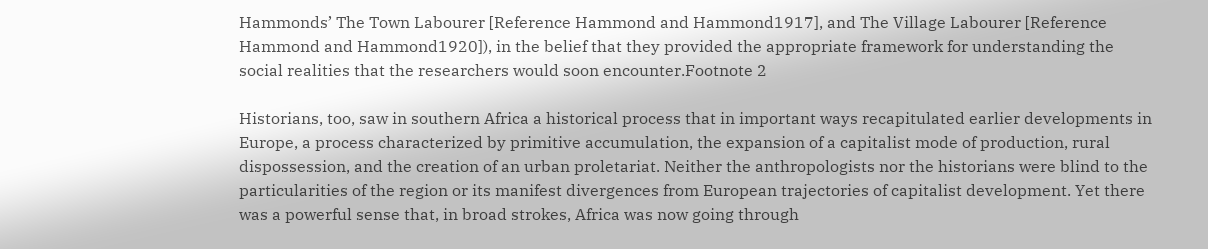Hammonds’ The Town Labourer [Reference Hammond and Hammond1917], and The Village Labourer [Reference Hammond and Hammond1920]), in the belief that they provided the appropriate framework for understanding the social realities that the researchers would soon encounter.Footnote 2

Historians, too, saw in southern Africa a historical process that in important ways recapitulated earlier developments in Europe, a process characterized by primitive accumulation, the expansion of a capitalist mode of production, rural dispossession, and the creation of an urban proletariat. Neither the anthropologists nor the historians were blind to the particularities of the region or its manifest divergences from European trajectories of capitalist development. Yet there was a powerful sense that, in broad strokes, Africa was now going through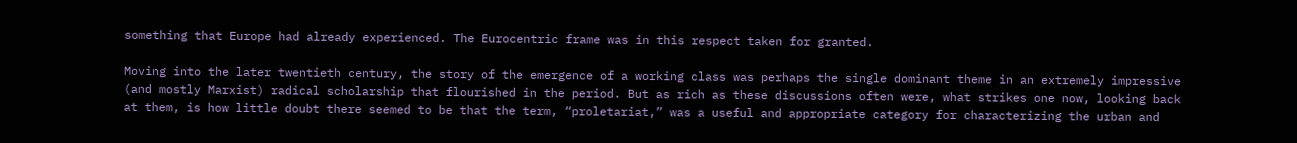something that Europe had already experienced. The Eurocentric frame was in this respect taken for granted.

Moving into the later twentieth century, the story of the emergence of a working class was perhaps the single dominant theme in an extremely impressive (and mostly Marxist) radical scholarship that flourished in the period. But as rich as these discussions often were, what strikes one now, looking back at them, is how little doubt there seemed to be that the term, “proletariat,” was a useful and appropriate category for characterizing the urban and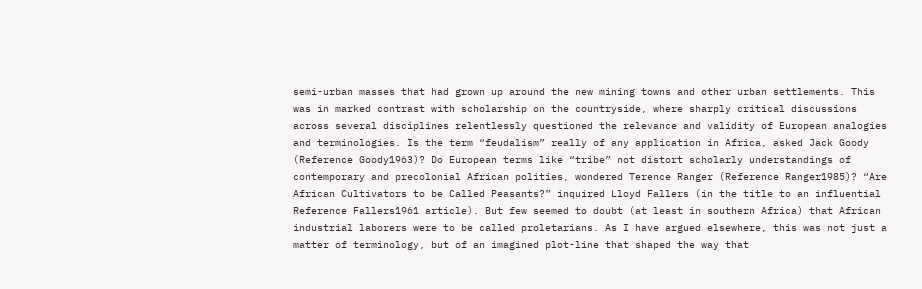semi-urban masses that had grown up around the new mining towns and other urban settlements. This was in marked contrast with scholarship on the countryside, where sharply critical discussions across several disciplines relentlessly questioned the relevance and validity of European analogies and terminologies. Is the term “feudalism” really of any application in Africa, asked Jack Goody (Reference Goody1963)? Do European terms like “tribe” not distort scholarly understandings of contemporary and precolonial African polities, wondered Terence Ranger (Reference Ranger1985)? “Are African Cultivators to be Called Peasants?” inquired Lloyd Fallers (in the title to an influential Reference Fallers1961 article). But few seemed to doubt (at least in southern Africa) that African industrial laborers were to be called proletarians. As I have argued elsewhere, this was not just a matter of terminology, but of an imagined plot-line that shaped the way that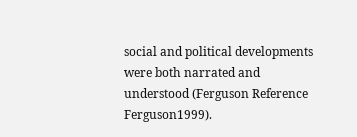social and political developments were both narrated and understood (Ferguson Reference Ferguson1999).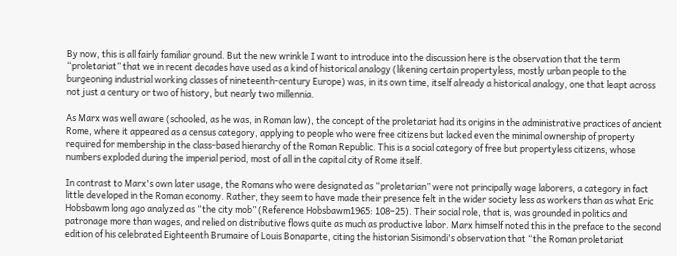By now, this is all fairly familiar ground. But the new wrinkle I want to introduce into the discussion here is the observation that the term “proletariat” that we in recent decades have used as a kind of historical analogy (likening certain propertyless, mostly urban people to the burgeoning industrial working classes of nineteenth-century Europe) was, in its own time, itself already a historical analogy, one that leapt across not just a century or two of history, but nearly two millennia.

As Marx was well aware (schooled, as he was, in Roman law), the concept of the proletariat had its origins in the administrative practices of ancient Rome, where it appeared as a census category, applying to people who were free citizens but lacked even the minimal ownership of property required for membership in the class-based hierarchy of the Roman Republic. This is a social category of free but propertyless citizens, whose numbers exploded during the imperial period, most of all in the capital city of Rome itself.

In contrast to Marx's own later usage, the Romans who were designated as “proletarian” were not principally wage laborers, a category in fact little developed in the Roman economy. Rather, they seem to have made their presence felt in the wider society less as workers than as what Eric Hobsbawm long ago analyzed as “the city mob” (Reference Hobsbawm1965: 108–25). Their social role, that is, was grounded in politics and patronage more than wages, and relied on distributive flows quite as much as productive labor. Marx himself noted this in the preface to the second edition of his celebrated Eighteenth Brumaire of Louis Bonaparte, citing the historian Sisimondi's observation that “the Roman proletariat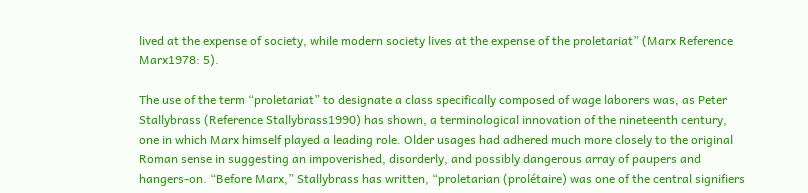lived at the expense of society, while modern society lives at the expense of the proletariat” (Marx Reference Marx1978: 5).

The use of the term “proletariat” to designate a class specifically composed of wage laborers was, as Peter Stallybrass (Reference Stallybrass1990) has shown, a terminological innovation of the nineteenth century, one in which Marx himself played a leading role. Older usages had adhered much more closely to the original Roman sense in suggesting an impoverished, disorderly, and possibly dangerous array of paupers and hangers-on. “Before Marx,” Stallybrass has written, “proletarian (prolétaire) was one of the central signifiers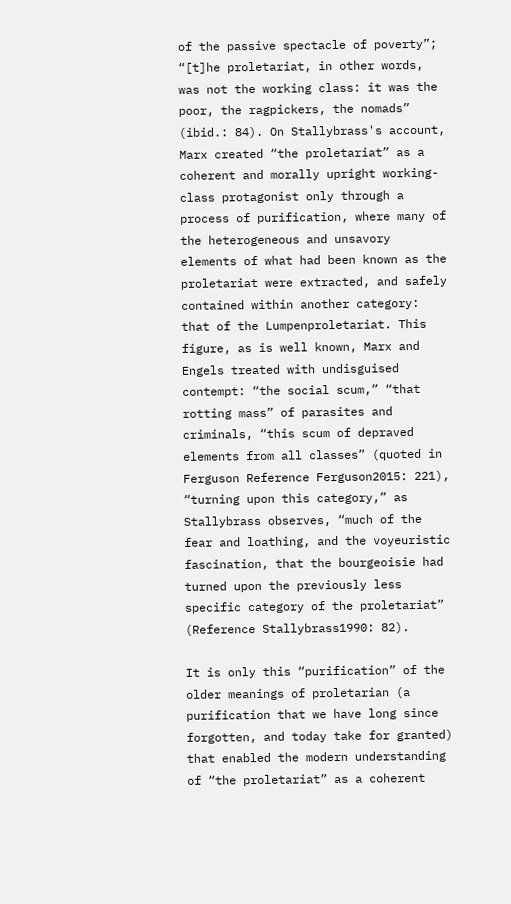of the passive spectacle of poverty”; “[t]he proletariat, in other words, was not the working class: it was the poor, the ragpickers, the nomads” (ibid.: 84). On Stallybrass's account, Marx created “the proletariat” as a coherent and morally upright working-class protagonist only through a process of purification, where many of the heterogeneous and unsavory elements of what had been known as the proletariat were extracted, and safely contained within another category: that of the Lumpenproletariat. This figure, as is well known, Marx and Engels treated with undisguised contempt: “the social scum,” “that rotting mass” of parasites and criminals, “this scum of depraved elements from all classes” (quoted in Ferguson Reference Ferguson2015: 221), “turning upon this category,” as Stallybrass observes, “much of the fear and loathing, and the voyeuristic fascination, that the bourgeoisie had turned upon the previously less specific category of the proletariat” (Reference Stallybrass1990: 82).

It is only this “purification” of the older meanings of proletarian (a purification that we have long since forgotten, and today take for granted) that enabled the modern understanding of “the proletariat” as a coherent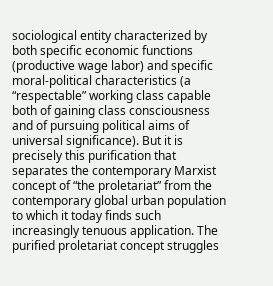sociological entity characterized by both specific economic functions (productive wage labor) and specific moral-political characteristics (a “respectable” working class capable both of gaining class consciousness and of pursuing political aims of universal significance). But it is precisely this purification that separates the contemporary Marxist concept of “the proletariat” from the contemporary global urban population to which it today finds such increasingly tenuous application. The purified proletariat concept struggles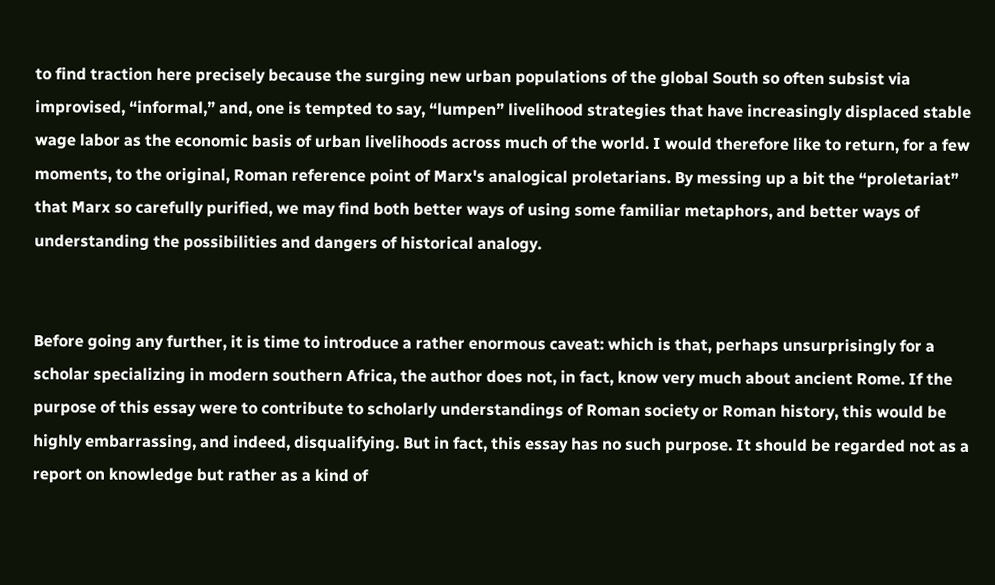to find traction here precisely because the surging new urban populations of the global South so often subsist via improvised, “informal,” and, one is tempted to say, “lumpen” livelihood strategies that have increasingly displaced stable wage labor as the economic basis of urban livelihoods across much of the world. I would therefore like to return, for a few moments, to the original, Roman reference point of Marx's analogical proletarians. By messing up a bit the “proletariat” that Marx so carefully purified, we may find both better ways of using some familiar metaphors, and better ways of understanding the possibilities and dangers of historical analogy.


Before going any further, it is time to introduce a rather enormous caveat: which is that, perhaps unsurprisingly for a scholar specializing in modern southern Africa, the author does not, in fact, know very much about ancient Rome. If the purpose of this essay were to contribute to scholarly understandings of Roman society or Roman history, this would be highly embarrassing, and indeed, disqualifying. But in fact, this essay has no such purpose. It should be regarded not as a report on knowledge but rather as a kind of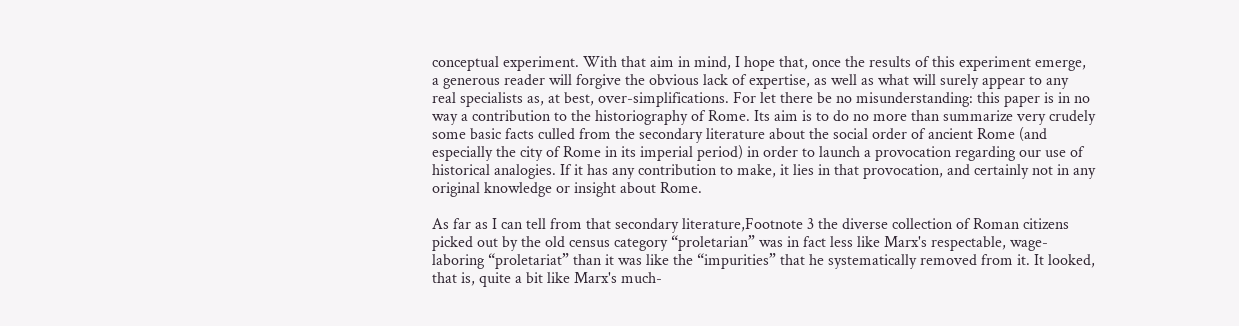conceptual experiment. With that aim in mind, I hope that, once the results of this experiment emerge, a generous reader will forgive the obvious lack of expertise, as well as what will surely appear to any real specialists as, at best, over-simplifications. For let there be no misunderstanding: this paper is in no way a contribution to the historiography of Rome. Its aim is to do no more than summarize very crudely some basic facts culled from the secondary literature about the social order of ancient Rome (and especially the city of Rome in its imperial period) in order to launch a provocation regarding our use of historical analogies. If it has any contribution to make, it lies in that provocation, and certainly not in any original knowledge or insight about Rome.

As far as I can tell from that secondary literature,Footnote 3 the diverse collection of Roman citizens picked out by the old census category “proletarian” was in fact less like Marx's respectable, wage-laboring “proletariat” than it was like the “impurities” that he systematically removed from it. It looked, that is, quite a bit like Marx's much-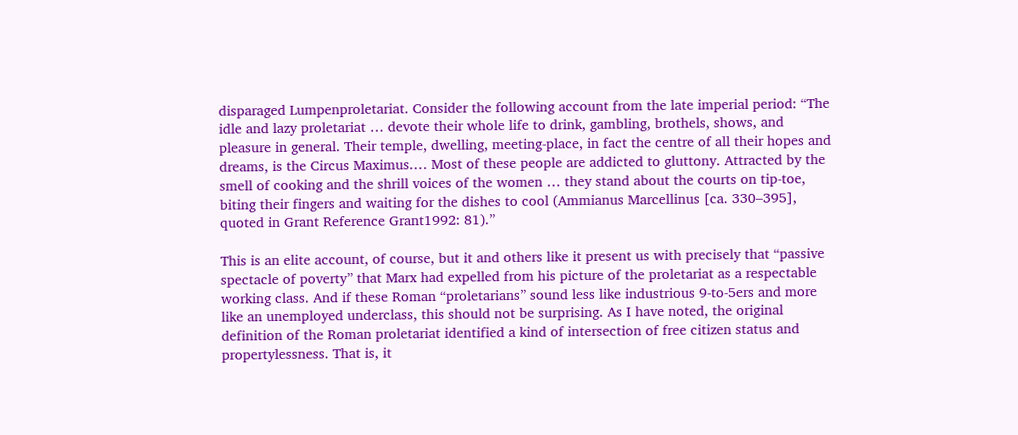disparaged Lumpenproletariat. Consider the following account from the late imperial period: “The idle and lazy proletariat … devote their whole life to drink, gambling, brothels, shows, and pleasure in general. Their temple, dwelling, meeting-place, in fact the centre of all their hopes and dreams, is the Circus Maximus.… Most of these people are addicted to gluttony. Attracted by the smell of cooking and the shrill voices of the women … they stand about the courts on tip-toe, biting their fingers and waiting for the dishes to cool (Ammianus Marcellinus [ca. 330–395], quoted in Grant Reference Grant1992: 81).”

This is an elite account, of course, but it and others like it present us with precisely that “passive spectacle of poverty” that Marx had expelled from his picture of the proletariat as a respectable working class. And if these Roman “proletarians” sound less like industrious 9-to-5ers and more like an unemployed underclass, this should not be surprising. As I have noted, the original definition of the Roman proletariat identified a kind of intersection of free citizen status and propertylessness. That is, it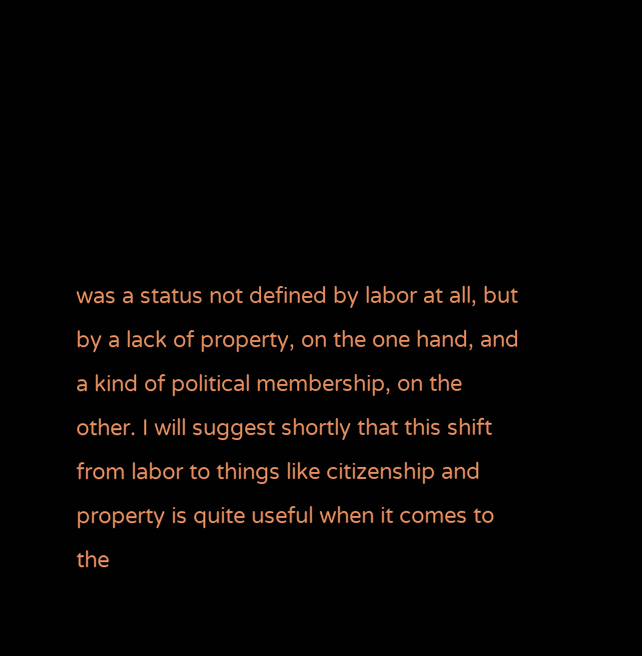was a status not defined by labor at all, but by a lack of property, on the one hand, and a kind of political membership, on the other. I will suggest shortly that this shift from labor to things like citizenship and property is quite useful when it comes to the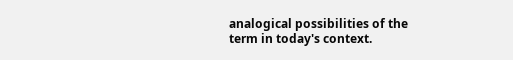analogical possibilities of the term in today's context.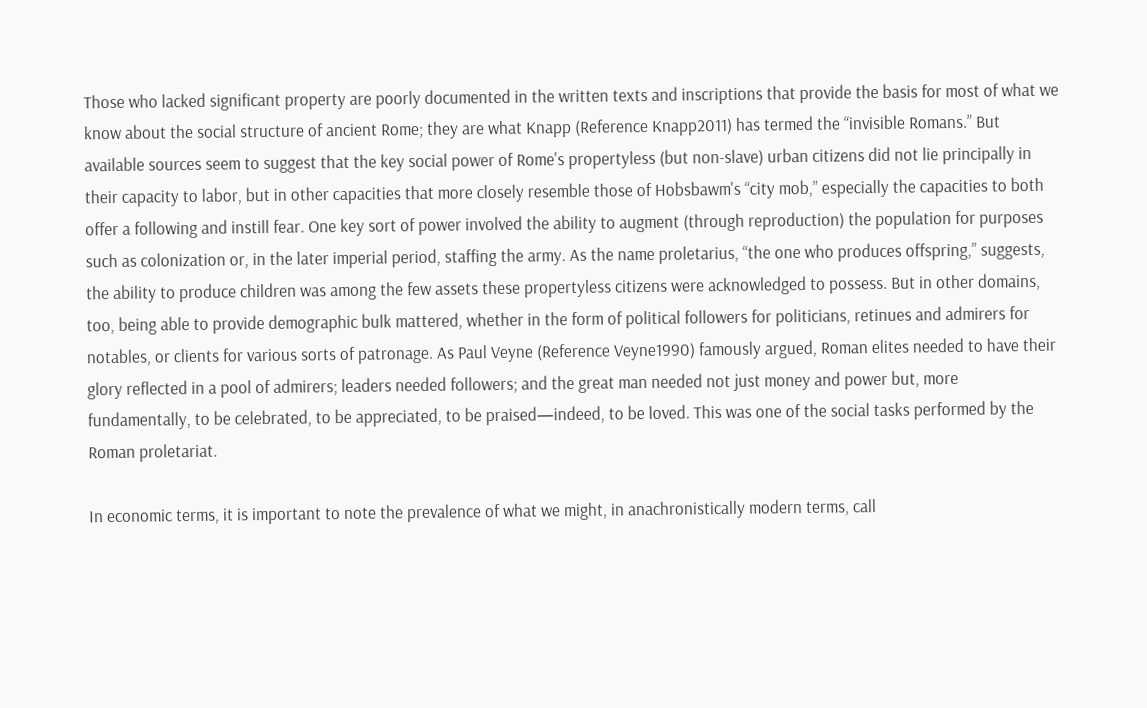Those who lacked significant property are poorly documented in the written texts and inscriptions that provide the basis for most of what we know about the social structure of ancient Rome; they are what Knapp (Reference Knapp2011) has termed the “invisible Romans.” But available sources seem to suggest that the key social power of Rome's propertyless (but non-slave) urban citizens did not lie principally in their capacity to labor, but in other capacities that more closely resemble those of Hobsbawm's “city mob,” especially the capacities to both offer a following and instill fear. One key sort of power involved the ability to augment (through reproduction) the population for purposes such as colonization or, in the later imperial period, staffing the army. As the name proletarius, “the one who produces offspring,” suggests, the ability to produce children was among the few assets these propertyless citizens were acknowledged to possess. But in other domains, too, being able to provide demographic bulk mattered, whether in the form of political followers for politicians, retinues and admirers for notables, or clients for various sorts of patronage. As Paul Veyne (Reference Veyne1990) famously argued, Roman elites needed to have their glory reflected in a pool of admirers; leaders needed followers; and the great man needed not just money and power but, more fundamentally, to be celebrated, to be appreciated, to be praised—indeed, to be loved. This was one of the social tasks performed by the Roman proletariat.

In economic terms, it is important to note the prevalence of what we might, in anachronistically modern terms, call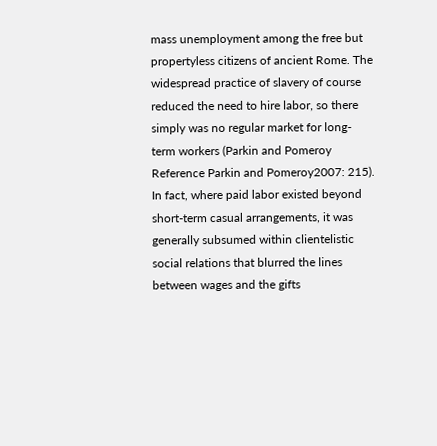mass unemployment among the free but propertyless citizens of ancient Rome. The widespread practice of slavery of course reduced the need to hire labor, so there simply was no regular market for long-term workers (Parkin and Pomeroy Reference Parkin and Pomeroy2007: 215). In fact, where paid labor existed beyond short-term casual arrangements, it was generally subsumed within clientelistic social relations that blurred the lines between wages and the gifts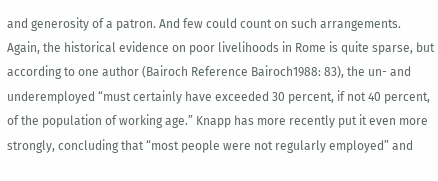and generosity of a patron. And few could count on such arrangements. Again, the historical evidence on poor livelihoods in Rome is quite sparse, but according to one author (Bairoch Reference Bairoch1988: 83), the un- and underemployed “must certainly have exceeded 30 percent, if not 40 percent, of the population of working age.” Knapp has more recently put it even more strongly, concluding that “most people were not regularly employed” and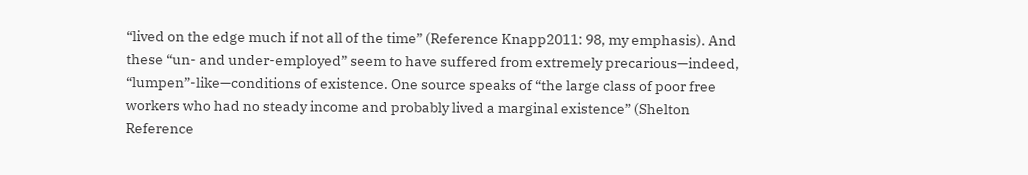“lived on the edge much if not all of the time” (Reference Knapp2011: 98, my emphasis). And these “un- and under-employed” seem to have suffered from extremely precarious—indeed, “lumpen”-like—conditions of existence. One source speaks of “the large class of poor free workers who had no steady income and probably lived a marginal existence” (Shelton Reference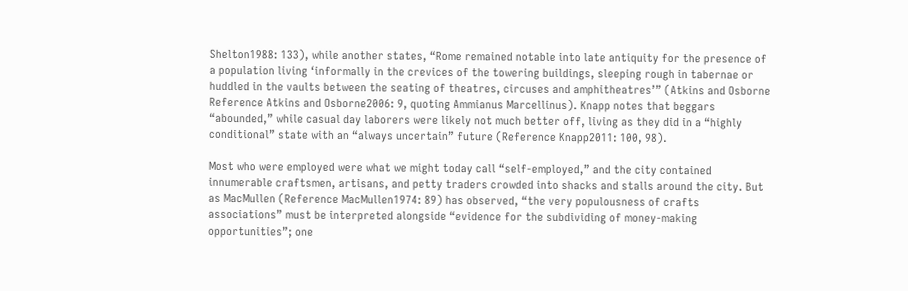Shelton1988: 133), while another states, “Rome remained notable into late antiquity for the presence of a population living ‘informally in the crevices of the towering buildings, sleeping rough in tabernae or huddled in the vaults between the seating of theatres, circuses and amphitheatres’” (Atkins and Osborne Reference Atkins and Osborne2006: 9, quoting Ammianus Marcellinus). Knapp notes that beggars “abounded,” while casual day laborers were likely not much better off, living as they did in a “highly conditional” state with an “always uncertain” future (Reference Knapp2011: 100, 98).

Most who were employed were what we might today call “self-employed,” and the city contained innumerable craftsmen, artisans, and petty traders crowded into shacks and stalls around the city. But as MacMullen (Reference MacMullen1974: 89) has observed, “the very populousness of crafts associations” must be interpreted alongside “evidence for the subdividing of money-making opportunities”; one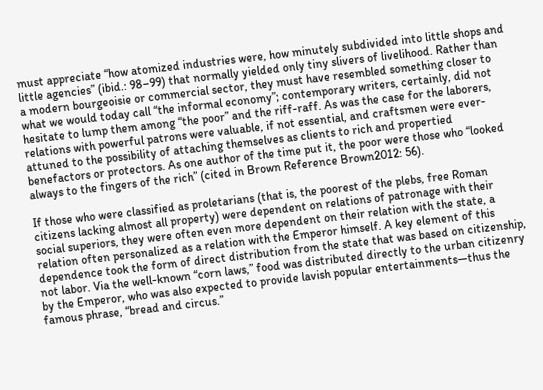must appreciate “how atomized industries were, how minutely subdivided into little shops and little agencies” (ibid.: 98–99) that normally yielded only tiny slivers of livelihood. Rather than a modern bourgeoisie or commercial sector, they must have resembled something closer to what we would today call “the informal economy”; contemporary writers, certainly, did not hesitate to lump them among “the poor” and the riff-raff. As was the case for the laborers, relations with powerful patrons were valuable, if not essential, and craftsmen were ever-attuned to the possibility of attaching themselves as clients to rich and propertied benefactors or protectors. As one author of the time put it, the poor were those who “looked always to the fingers of the rich” (cited in Brown Reference Brown2012: 56).

If those who were classified as proletarians (that is, the poorest of the plebs, free Roman citizens lacking almost all property) were dependent on relations of patronage with their social superiors, they were often even more dependent on their relation with the state, a relation often personalized as a relation with the Emperor himself. A key element of this dependence took the form of direct distribution from the state that was based on citizenship, not labor. Via the well-known “corn laws,” food was distributed directly to the urban citizenry by the Emperor, who was also expected to provide lavish popular entertainments—thus the famous phrase, “bread and circus.”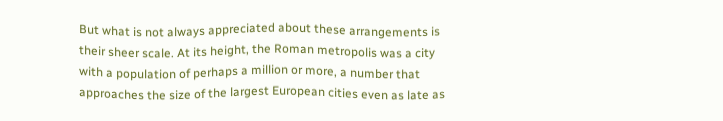But what is not always appreciated about these arrangements is their sheer scale. At its height, the Roman metropolis was a city with a population of perhaps a million or more, a number that approaches the size of the largest European cities even as late as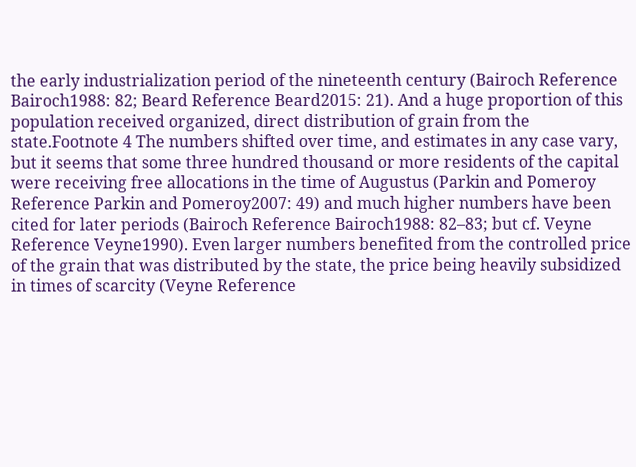the early industrialization period of the nineteenth century (Bairoch Reference Bairoch1988: 82; Beard Reference Beard2015: 21). And a huge proportion of this population received organized, direct distribution of grain from the state.Footnote 4 The numbers shifted over time, and estimates in any case vary, but it seems that some three hundred thousand or more residents of the capital were receiving free allocations in the time of Augustus (Parkin and Pomeroy Reference Parkin and Pomeroy2007: 49) and much higher numbers have been cited for later periods (Bairoch Reference Bairoch1988: 82–83; but cf. Veyne Reference Veyne1990). Even larger numbers benefited from the controlled price of the grain that was distributed by the state, the price being heavily subsidized in times of scarcity (Veyne Reference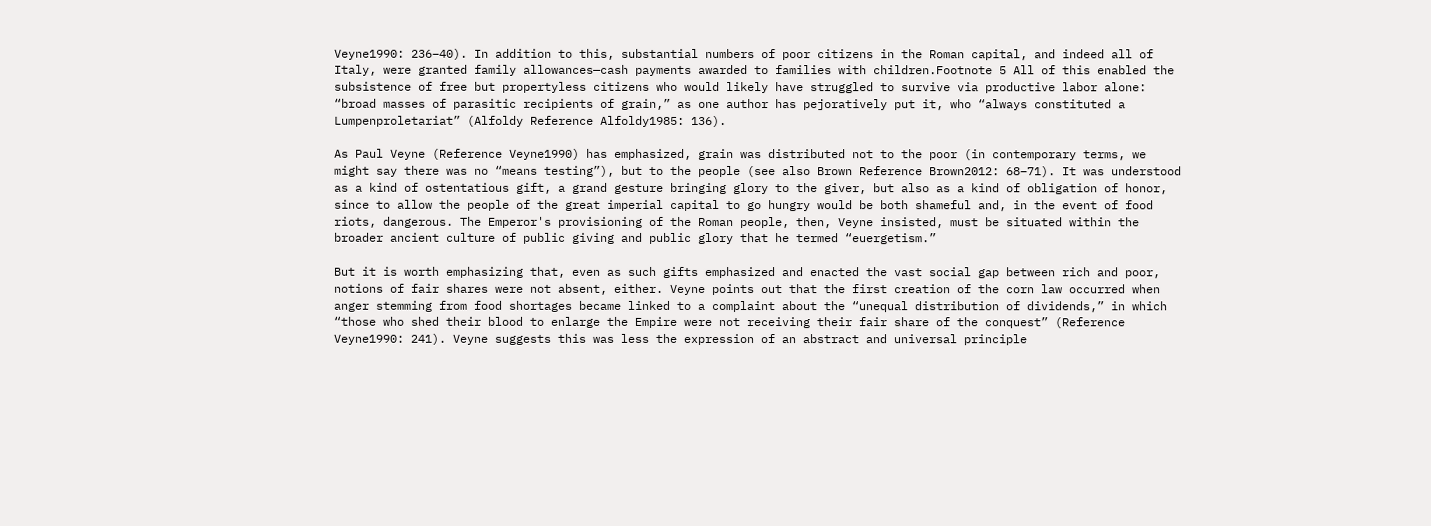Veyne1990: 236–40). In addition to this, substantial numbers of poor citizens in the Roman capital, and indeed all of Italy, were granted family allowances—cash payments awarded to families with children.Footnote 5 All of this enabled the subsistence of free but propertyless citizens who would likely have struggled to survive via productive labor alone: “broad masses of parasitic recipients of grain,” as one author has pejoratively put it, who “always constituted a Lumpenproletariat” (Alfoldy Reference Alfoldy1985: 136).

As Paul Veyne (Reference Veyne1990) has emphasized, grain was distributed not to the poor (in contemporary terms, we might say there was no “means testing”), but to the people (see also Brown Reference Brown2012: 68–71). It was understood as a kind of ostentatious gift, a grand gesture bringing glory to the giver, but also as a kind of obligation of honor, since to allow the people of the great imperial capital to go hungry would be both shameful and, in the event of food riots, dangerous. The Emperor's provisioning of the Roman people, then, Veyne insisted, must be situated within the broader ancient culture of public giving and public glory that he termed “euergetism.”

But it is worth emphasizing that, even as such gifts emphasized and enacted the vast social gap between rich and poor, notions of fair shares were not absent, either. Veyne points out that the first creation of the corn law occurred when anger stemming from food shortages became linked to a complaint about the “unequal distribution of dividends,” in which “those who shed their blood to enlarge the Empire were not receiving their fair share of the conquest” (Reference Veyne1990: 241). Veyne suggests this was less the expression of an abstract and universal principle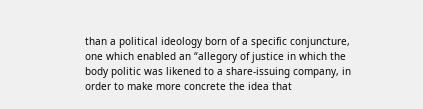than a political ideology born of a specific conjuncture, one which enabled an “allegory of justice in which the body politic was likened to a share-issuing company, in order to make more concrete the idea that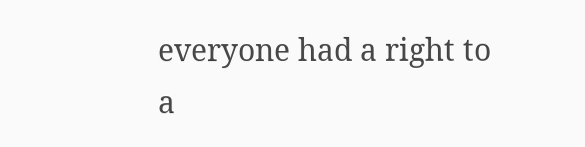everyone had a right to a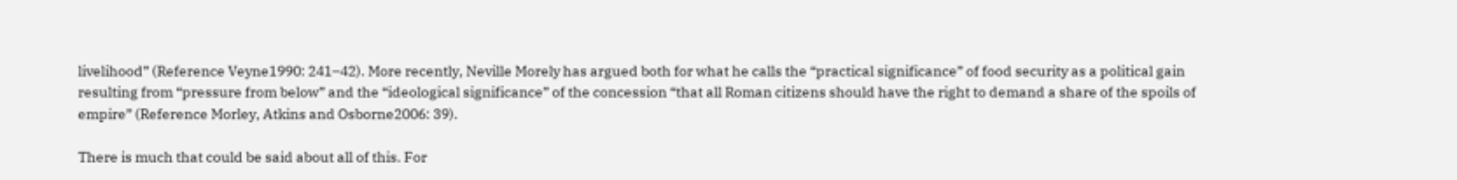livelihood” (Reference Veyne1990: 241–42). More recently, Neville Morely has argued both for what he calls the “practical significance” of food security as a political gain resulting from “pressure from below” and the “ideological significance” of the concession “that all Roman citizens should have the right to demand a share of the spoils of empire” (Reference Morley, Atkins and Osborne2006: 39).

There is much that could be said about all of this. For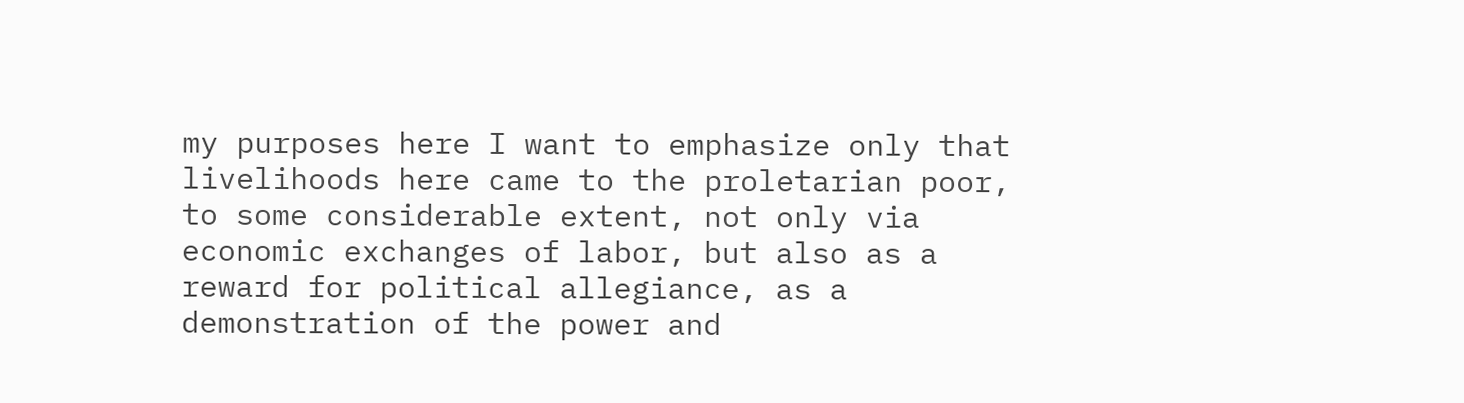my purposes here I want to emphasize only that livelihoods here came to the proletarian poor, to some considerable extent, not only via economic exchanges of labor, but also as a reward for political allegiance, as a demonstration of the power and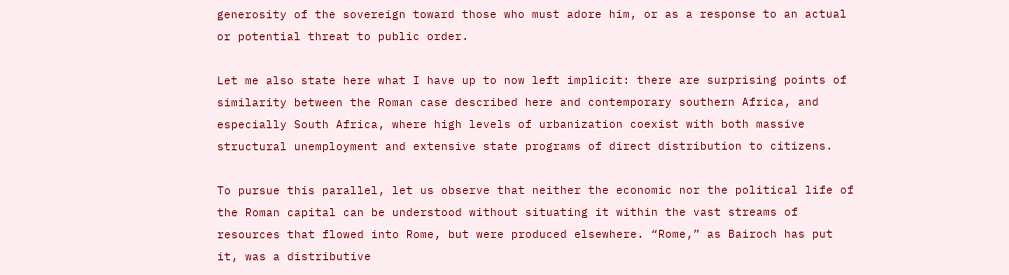generosity of the sovereign toward those who must adore him, or as a response to an actual or potential threat to public order.

Let me also state here what I have up to now left implicit: there are surprising points of similarity between the Roman case described here and contemporary southern Africa, and especially South Africa, where high levels of urbanization coexist with both massive structural unemployment and extensive state programs of direct distribution to citizens.

To pursue this parallel, let us observe that neither the economic nor the political life of the Roman capital can be understood without situating it within the vast streams of resources that flowed into Rome, but were produced elsewhere. “Rome,” as Bairoch has put it, was a distributive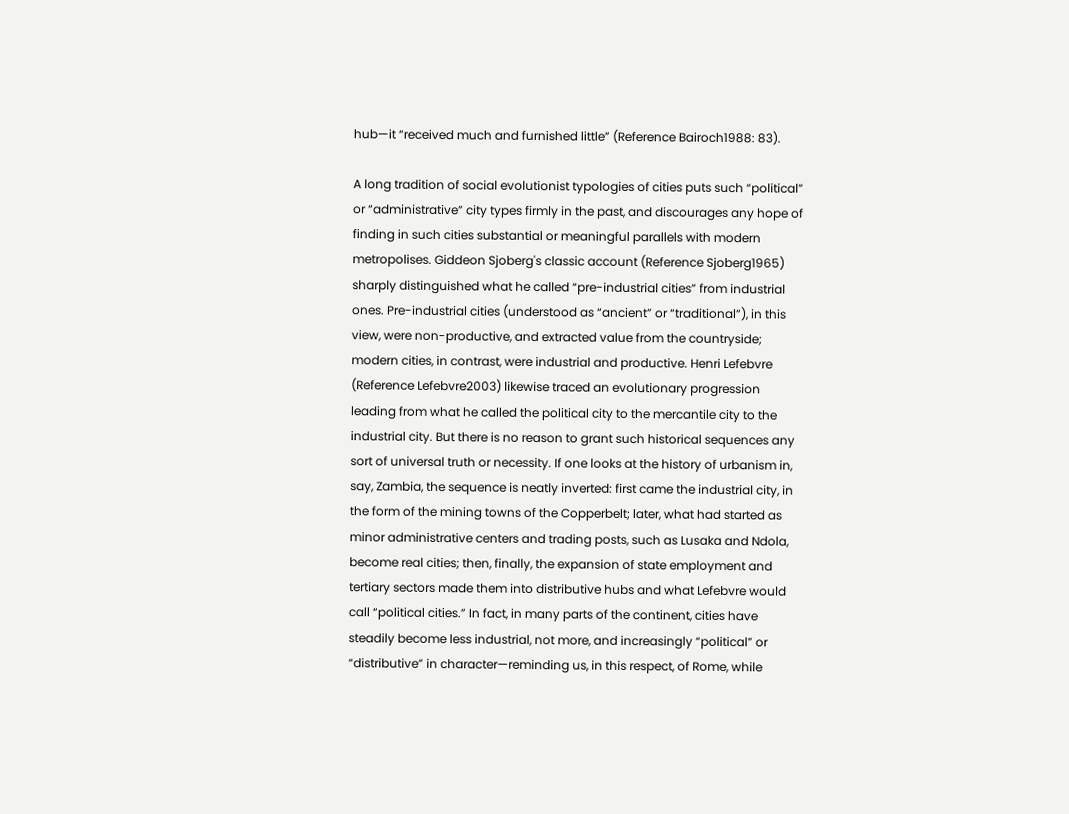hub—it “received much and furnished little” (Reference Bairoch1988: 83).

A long tradition of social evolutionist typologies of cities puts such “political” or “administrative” city types firmly in the past, and discourages any hope of finding in such cities substantial or meaningful parallels with modern metropolises. Giddeon Sjoberg's classic account (Reference Sjoberg1965) sharply distinguished what he called “pre-industrial cities” from industrial ones. Pre-industrial cities (understood as “ancient” or “traditional”), in this view, were non-productive, and extracted value from the countryside; modern cities, in contrast, were industrial and productive. Henri Lefebvre (Reference Lefebvre2003) likewise traced an evolutionary progression leading from what he called the political city to the mercantile city to the industrial city. But there is no reason to grant such historical sequences any sort of universal truth or necessity. If one looks at the history of urbanism in, say, Zambia, the sequence is neatly inverted: first came the industrial city, in the form of the mining towns of the Copperbelt; later, what had started as minor administrative centers and trading posts, such as Lusaka and Ndola, become real cities; then, finally, the expansion of state employment and tertiary sectors made them into distributive hubs and what Lefebvre would call “political cities.” In fact, in many parts of the continent, cities have steadily become less industrial, not more, and increasingly “political” or “distributive” in character—reminding us, in this respect, of Rome, while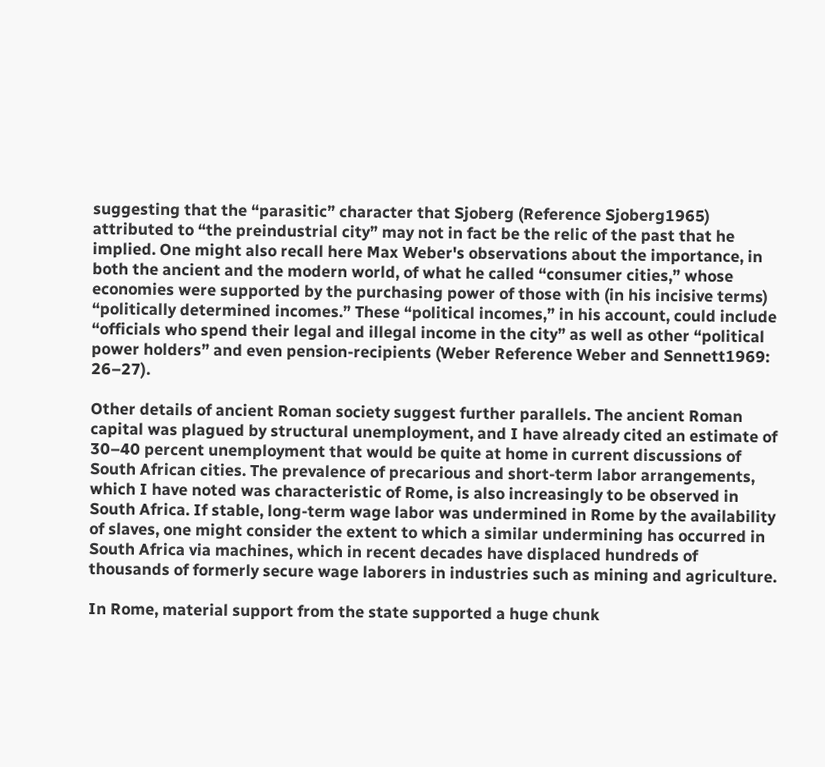suggesting that the “parasitic” character that Sjoberg (Reference Sjoberg1965) attributed to “the preindustrial city” may not in fact be the relic of the past that he implied. One might also recall here Max Weber's observations about the importance, in both the ancient and the modern world, of what he called “consumer cities,” whose economies were supported by the purchasing power of those with (in his incisive terms) “politically determined incomes.” These “political incomes,” in his account, could include “officials who spend their legal and illegal income in the city” as well as other “political power holders” and even pension-recipients (Weber Reference Weber and Sennett1969: 26–27).

Other details of ancient Roman society suggest further parallels. The ancient Roman capital was plagued by structural unemployment, and I have already cited an estimate of 30–40 percent unemployment that would be quite at home in current discussions of South African cities. The prevalence of precarious and short-term labor arrangements, which I have noted was characteristic of Rome, is also increasingly to be observed in South Africa. If stable, long-term wage labor was undermined in Rome by the availability of slaves, one might consider the extent to which a similar undermining has occurred in South Africa via machines, which in recent decades have displaced hundreds of thousands of formerly secure wage laborers in industries such as mining and agriculture.

In Rome, material support from the state supported a huge chunk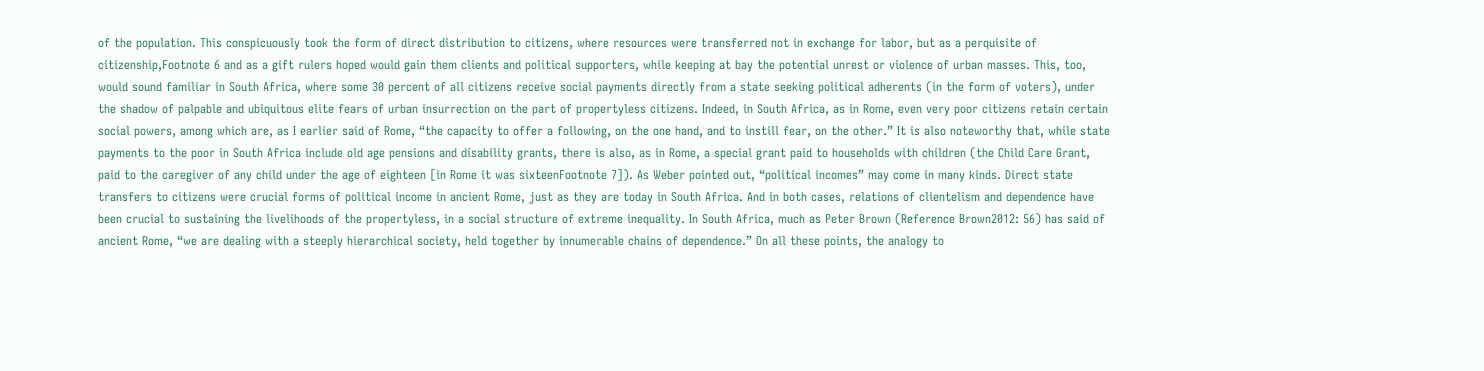of the population. This conspicuously took the form of direct distribution to citizens, where resources were transferred not in exchange for labor, but as a perquisite of citizenship,Footnote 6 and as a gift rulers hoped would gain them clients and political supporters, while keeping at bay the potential unrest or violence of urban masses. This, too, would sound familiar in South Africa, where some 30 percent of all citizens receive social payments directly from a state seeking political adherents (in the form of voters), under the shadow of palpable and ubiquitous elite fears of urban insurrection on the part of propertyless citizens. Indeed, in South Africa, as in Rome, even very poor citizens retain certain social powers, among which are, as I earlier said of Rome, “the capacity to offer a following, on the one hand, and to instill fear, on the other.” It is also noteworthy that, while state payments to the poor in South Africa include old age pensions and disability grants, there is also, as in Rome, a special grant paid to households with children (the Child Care Grant, paid to the caregiver of any child under the age of eighteen [in Rome it was sixteenFootnote 7]). As Weber pointed out, “political incomes” may come in many kinds. Direct state transfers to citizens were crucial forms of political income in ancient Rome, just as they are today in South Africa. And in both cases, relations of clientelism and dependence have been crucial to sustaining the livelihoods of the propertyless, in a social structure of extreme inequality. In South Africa, much as Peter Brown (Reference Brown2012: 56) has said of ancient Rome, “we are dealing with a steeply hierarchical society, held together by innumerable chains of dependence.” On all these points, the analogy to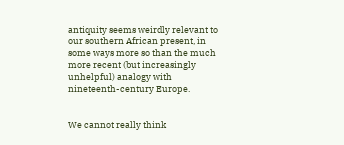antiquity seems weirdly relevant to our southern African present, in some ways more so than the much more recent (but increasingly unhelpful) analogy with nineteenth-century Europe.


We cannot really think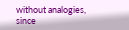without analogies, since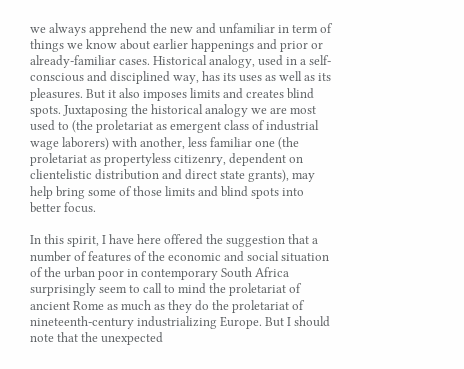we always apprehend the new and unfamiliar in term of things we know about earlier happenings and prior or already-familiar cases. Historical analogy, used in a self-conscious and disciplined way, has its uses as well as its pleasures. But it also imposes limits and creates blind spots. Juxtaposing the historical analogy we are most used to (the proletariat as emergent class of industrial wage laborers) with another, less familiar one (the proletariat as propertyless citizenry, dependent on clientelistic distribution and direct state grants), may help bring some of those limits and blind spots into better focus.

In this spirit, I have here offered the suggestion that a number of features of the economic and social situation of the urban poor in contemporary South Africa surprisingly seem to call to mind the proletariat of ancient Rome as much as they do the proletariat of nineteenth-century industrializing Europe. But I should note that the unexpected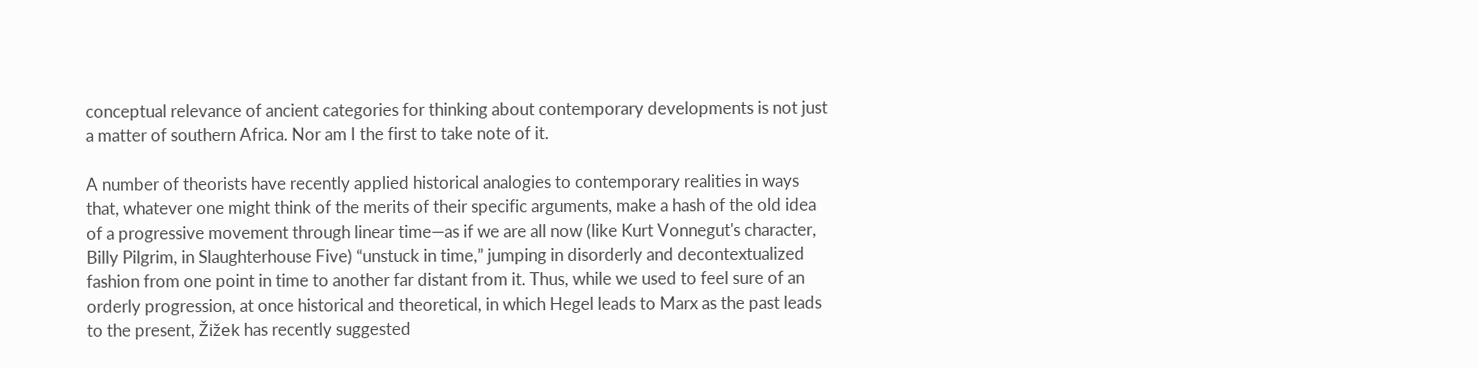conceptual relevance of ancient categories for thinking about contemporary developments is not just a matter of southern Africa. Nor am I the first to take note of it.

A number of theorists have recently applied historical analogies to contemporary realities in ways that, whatever one might think of the merits of their specific arguments, make a hash of the old idea of a progressive movement through linear time—as if we are all now (like Kurt Vonnegut's character, Billy Pilgrim, in Slaughterhouse Five) “unstuck in time,” jumping in disorderly and decontextualized fashion from one point in time to another far distant from it. Thus, while we used to feel sure of an orderly progression, at once historical and theoretical, in which Hegel leads to Marx as the past leads to the present, Žižek has recently suggested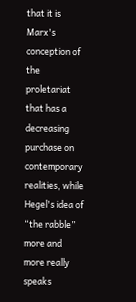that it is Marx's conception of the proletariat that has a decreasing purchase on contemporary realities, while Hegel's idea of “the rabble” more and more really speaks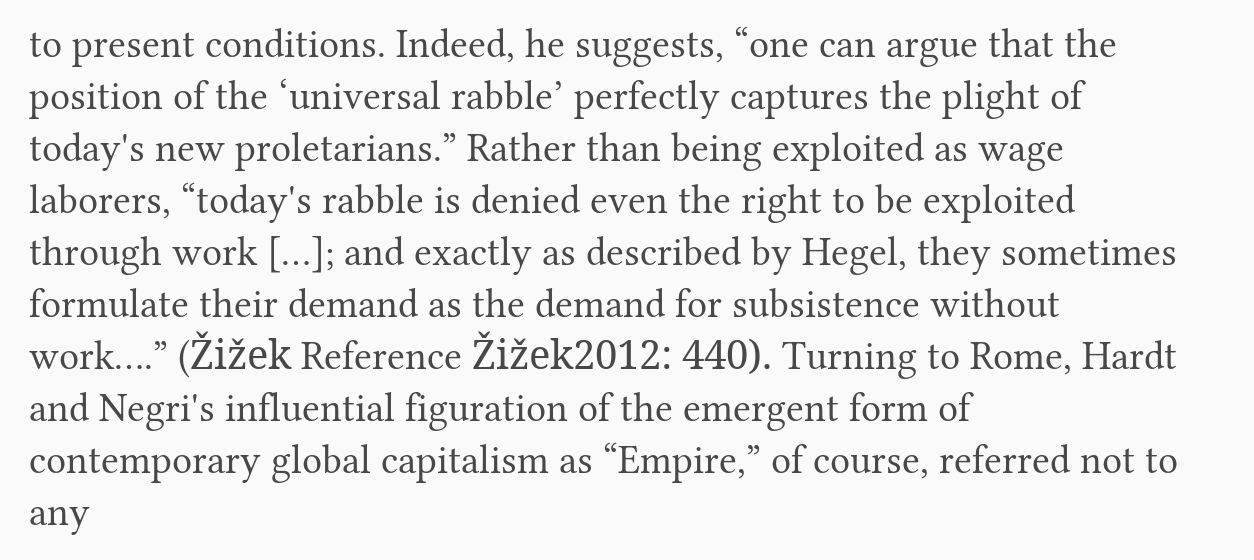to present conditions. Indeed, he suggests, “one can argue that the position of the ‘universal rabble’ perfectly captures the plight of today's new proletarians.” Rather than being exploited as wage laborers, “today's rabble is denied even the right to be exploited through work […]; and exactly as described by Hegel, they sometimes formulate their demand as the demand for subsistence without work….” (Žižek Reference Žižek2012: 440). Turning to Rome, Hardt and Negri's influential figuration of the emergent form of contemporary global capitalism as “Empire,” of course, referred not to any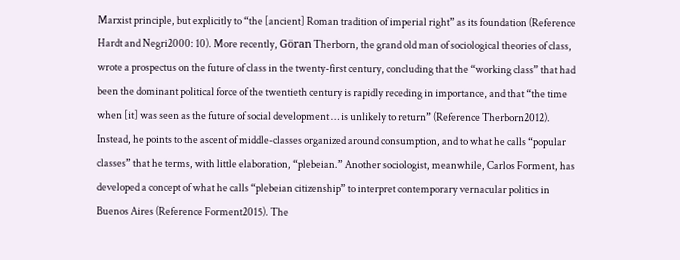Marxist principle, but explicitly to “the [ancient] Roman tradition of imperial right” as its foundation (Reference Hardt and Negri2000: 10). More recently, Göran Therborn, the grand old man of sociological theories of class, wrote a prospectus on the future of class in the twenty-first century, concluding that the “working class” that had been the dominant political force of the twentieth century is rapidly receding in importance, and that “the time when [it] was seen as the future of social development … is unlikely to return” (Reference Therborn2012). Instead, he points to the ascent of middle-classes organized around consumption, and to what he calls “popular classes” that he terms, with little elaboration, “plebeian.” Another sociologist, meanwhile, Carlos Forment, has developed a concept of what he calls “plebeian citizenship” to interpret contemporary vernacular politics in Buenos Aires (Reference Forment2015). The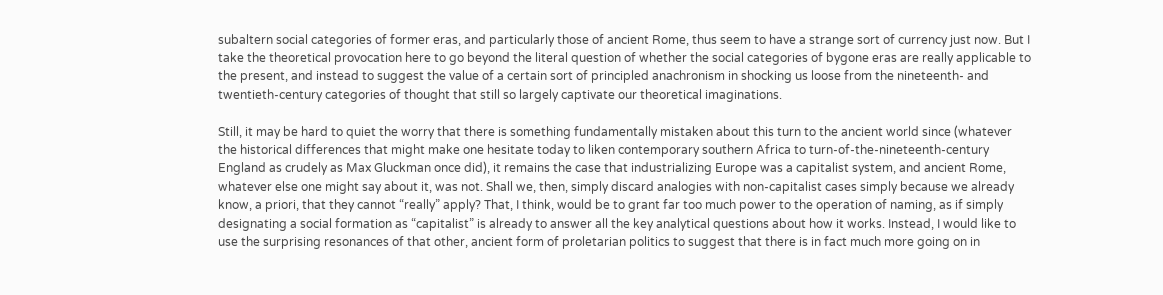subaltern social categories of former eras, and particularly those of ancient Rome, thus seem to have a strange sort of currency just now. But I take the theoretical provocation here to go beyond the literal question of whether the social categories of bygone eras are really applicable to the present, and instead to suggest the value of a certain sort of principled anachronism in shocking us loose from the nineteenth- and twentieth-century categories of thought that still so largely captivate our theoretical imaginations.

Still, it may be hard to quiet the worry that there is something fundamentally mistaken about this turn to the ancient world since (whatever the historical differences that might make one hesitate today to liken contemporary southern Africa to turn-of-the-nineteenth-century England as crudely as Max Gluckman once did), it remains the case that industrializing Europe was a capitalist system, and ancient Rome, whatever else one might say about it, was not. Shall we, then, simply discard analogies with non-capitalist cases simply because we already know, a priori, that they cannot “really” apply? That, I think, would be to grant far too much power to the operation of naming, as if simply designating a social formation as “capitalist” is already to answer all the key analytical questions about how it works. Instead, I would like to use the surprising resonances of that other, ancient form of proletarian politics to suggest that there is in fact much more going on in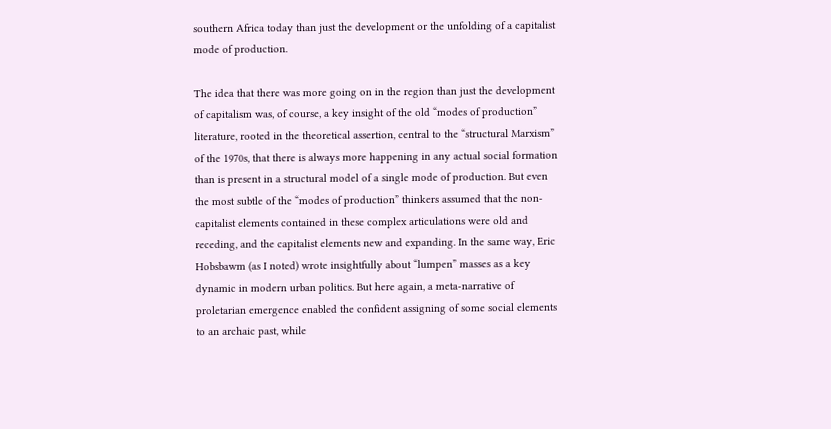southern Africa today than just the development or the unfolding of a capitalist mode of production.

The idea that there was more going on in the region than just the development of capitalism was, of course, a key insight of the old “modes of production” literature, rooted in the theoretical assertion, central to the “structural Marxism” of the 1970s, that there is always more happening in any actual social formation than is present in a structural model of a single mode of production. But even the most subtle of the “modes of production” thinkers assumed that the non-capitalist elements contained in these complex articulations were old and receding, and the capitalist elements new and expanding. In the same way, Eric Hobsbawm (as I noted) wrote insightfully about “lumpen” masses as a key dynamic in modern urban politics. But here again, a meta-narrative of proletarian emergence enabled the confident assigning of some social elements to an archaic past, while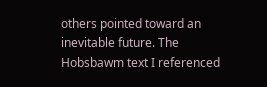others pointed toward an inevitable future. The Hobsbawm text I referenced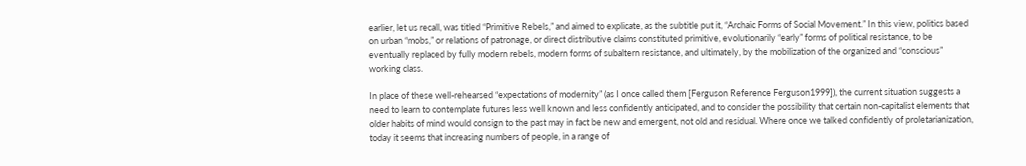earlier, let us recall, was titled “Primitive Rebels,” and aimed to explicate, as the subtitle put it, “Archaic Forms of Social Movement.” In this view, politics based on urban “mobs,” or relations of patronage, or direct distributive claims constituted primitive, evolutionarily “early” forms of political resistance, to be eventually replaced by fully modern rebels, modern forms of subaltern resistance, and ultimately, by the mobilization of the organized and “conscious” working class.

In place of these well-rehearsed “expectations of modernity” (as I once called them [Ferguson Reference Ferguson1999]), the current situation suggests a need to learn to contemplate futures less well known and less confidently anticipated, and to consider the possibility that certain non-capitalist elements that older habits of mind would consign to the past may in fact be new and emergent, not old and residual. Where once we talked confidently of proletarianization, today it seems that increasing numbers of people, in a range of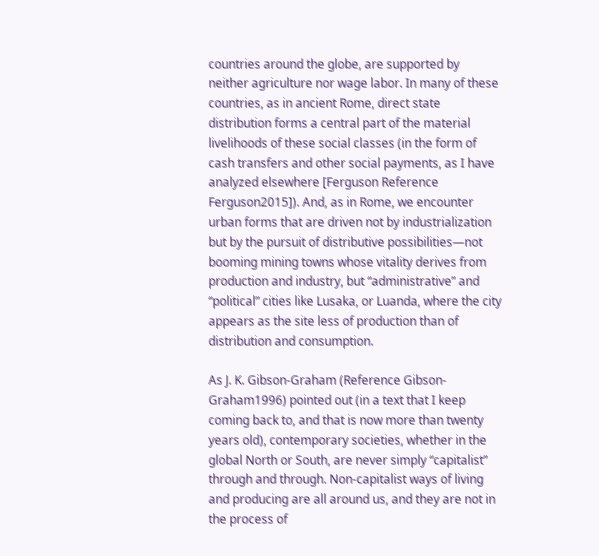countries around the globe, are supported by neither agriculture nor wage labor. In many of these countries, as in ancient Rome, direct state distribution forms a central part of the material livelihoods of these social classes (in the form of cash transfers and other social payments, as I have analyzed elsewhere [Ferguson Reference Ferguson2015]). And, as in Rome, we encounter urban forms that are driven not by industrialization but by the pursuit of distributive possibilities—not booming mining towns whose vitality derives from production and industry, but “administrative” and “political” cities like Lusaka, or Luanda, where the city appears as the site less of production than of distribution and consumption.

As J. K. Gibson-Graham (Reference Gibson-Graham1996) pointed out (in a text that I keep coming back to, and that is now more than twenty years old), contemporary societies, whether in the global North or South, are never simply “capitalist” through and through. Non-capitalist ways of living and producing are all around us, and they are not in the process of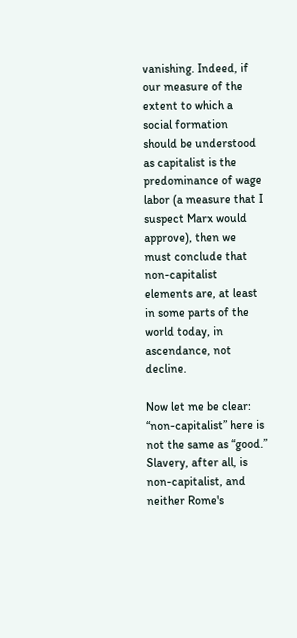vanishing. Indeed, if our measure of the extent to which a social formation should be understood as capitalist is the predominance of wage labor (a measure that I suspect Marx would approve), then we must conclude that non-capitalist elements are, at least in some parts of the world today, in ascendance, not decline.

Now let me be clear: “non-capitalist” here is not the same as “good.” Slavery, after all, is non-capitalist, and neither Rome's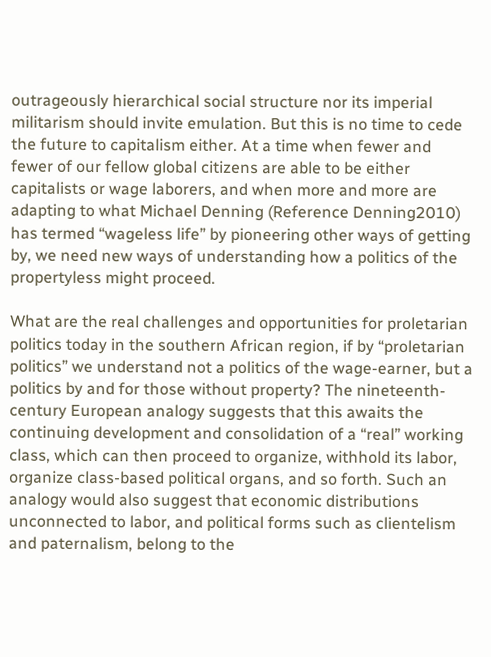outrageously hierarchical social structure nor its imperial militarism should invite emulation. But this is no time to cede the future to capitalism either. At a time when fewer and fewer of our fellow global citizens are able to be either capitalists or wage laborers, and when more and more are adapting to what Michael Denning (Reference Denning2010) has termed “wageless life” by pioneering other ways of getting by, we need new ways of understanding how a politics of the propertyless might proceed.

What are the real challenges and opportunities for proletarian politics today in the southern African region, if by “proletarian politics” we understand not a politics of the wage-earner, but a politics by and for those without property? The nineteenth-century European analogy suggests that this awaits the continuing development and consolidation of a “real” working class, which can then proceed to organize, withhold its labor, organize class-based political organs, and so forth. Such an analogy would also suggest that economic distributions unconnected to labor, and political forms such as clientelism and paternalism, belong to the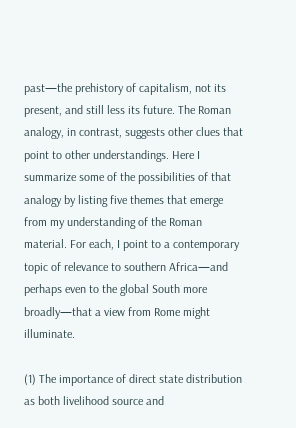past—the prehistory of capitalism, not its present, and still less its future. The Roman analogy, in contrast, suggests other clues that point to other understandings. Here I summarize some of the possibilities of that analogy by listing five themes that emerge from my understanding of the Roman material. For each, I point to a contemporary topic of relevance to southern Africa—and perhaps even to the global South more broadly—that a view from Rome might illuminate.

(1) The importance of direct state distribution as both livelihood source and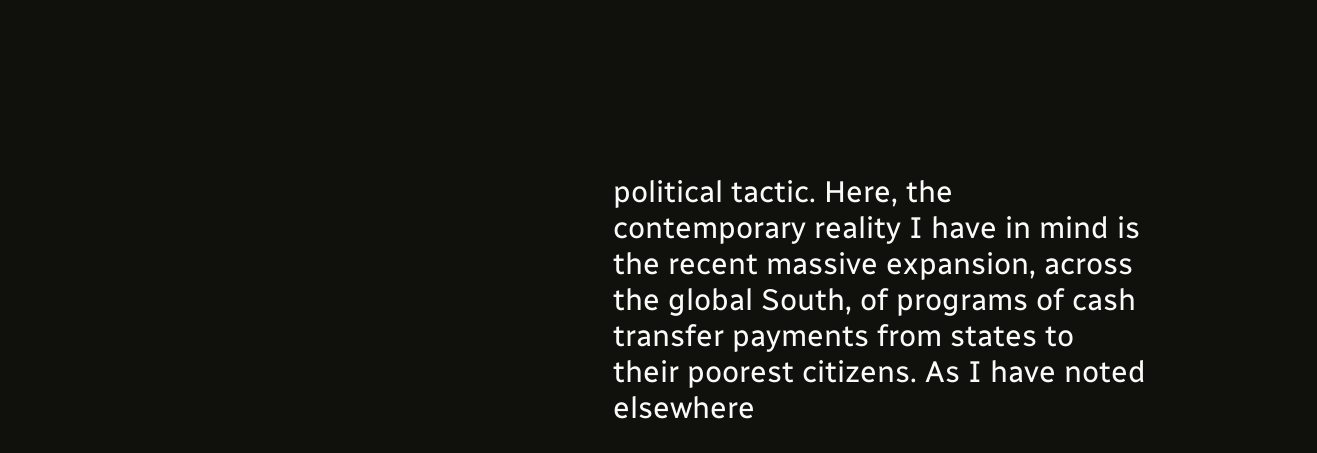political tactic. Here, the contemporary reality I have in mind is the recent massive expansion, across the global South, of programs of cash transfer payments from states to their poorest citizens. As I have noted elsewhere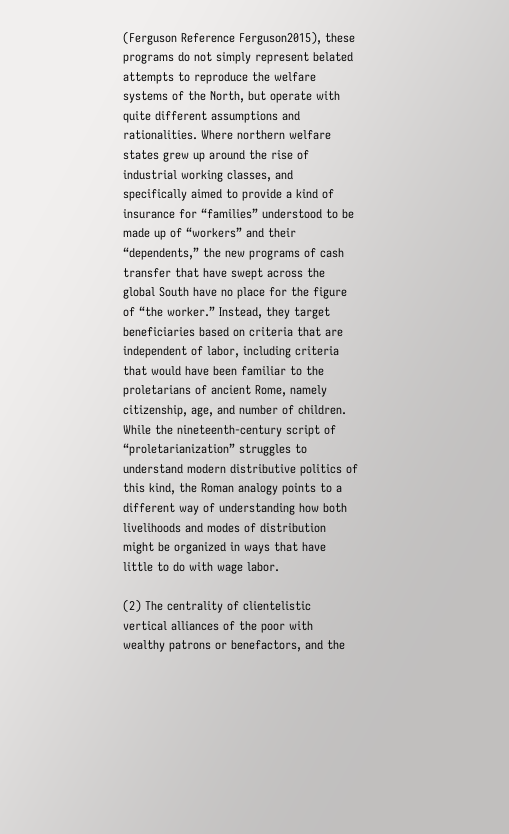(Ferguson Reference Ferguson2015), these programs do not simply represent belated attempts to reproduce the welfare systems of the North, but operate with quite different assumptions and rationalities. Where northern welfare states grew up around the rise of industrial working classes, and specifically aimed to provide a kind of insurance for “families” understood to be made up of “workers” and their “dependents,” the new programs of cash transfer that have swept across the global South have no place for the figure of “the worker.” Instead, they target beneficiaries based on criteria that are independent of labor, including criteria that would have been familiar to the proletarians of ancient Rome, namely citizenship, age, and number of children. While the nineteenth-century script of “proletarianization” struggles to understand modern distributive politics of this kind, the Roman analogy points to a different way of understanding how both livelihoods and modes of distribution might be organized in ways that have little to do with wage labor.

(2) The centrality of clientelistic vertical alliances of the poor with wealthy patrons or benefactors, and the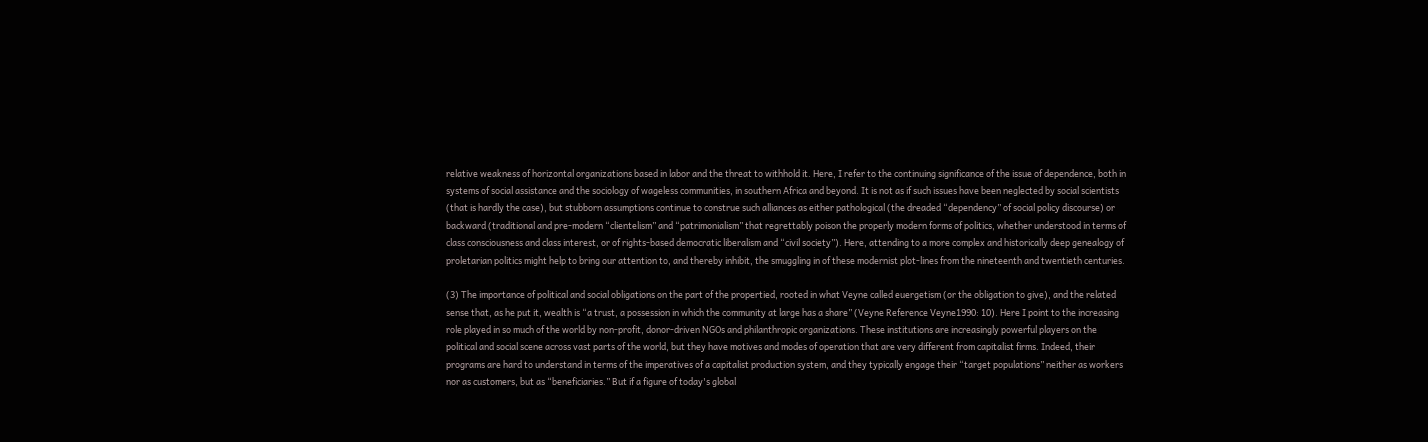relative weakness of horizontal organizations based in labor and the threat to withhold it. Here, I refer to the continuing significance of the issue of dependence, both in systems of social assistance and the sociology of wageless communities, in southern Africa and beyond. It is not as if such issues have been neglected by social scientists (that is hardly the case), but stubborn assumptions continue to construe such alliances as either pathological (the dreaded “dependency” of social policy discourse) or backward (traditional and pre-modern “clientelism” and “patrimonialism” that regrettably poison the properly modern forms of politics, whether understood in terms of class consciousness and class interest, or of rights-based democratic liberalism and “civil society”). Here, attending to a more complex and historically deep genealogy of proletarian politics might help to bring our attention to, and thereby inhibit, the smuggling in of these modernist plot-lines from the nineteenth and twentieth centuries.

(3) The importance of political and social obligations on the part of the propertied, rooted in what Veyne called euergetism (or the obligation to give), and the related sense that, as he put it, wealth is “a trust, a possession in which the community at large has a share” (Veyne Reference Veyne1990: 10). Here I point to the increasing role played in so much of the world by non-profit, donor-driven NGOs and philanthropic organizations. These institutions are increasingly powerful players on the political and social scene across vast parts of the world, but they have motives and modes of operation that are very different from capitalist firms. Indeed, their programs are hard to understand in terms of the imperatives of a capitalist production system, and they typically engage their “target populations” neither as workers nor as customers, but as “beneficiaries.” But if a figure of today's global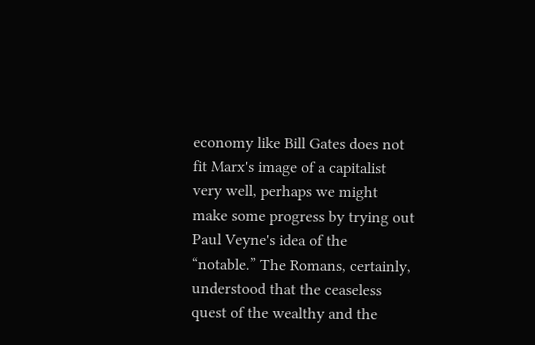economy like Bill Gates does not fit Marx's image of a capitalist very well, perhaps we might make some progress by trying out Paul Veyne's idea of the “notable.” The Romans, certainly, understood that the ceaseless quest of the wealthy and the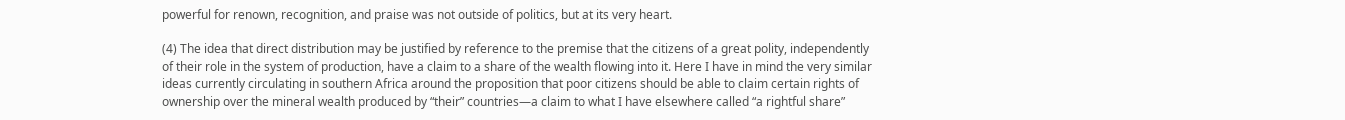powerful for renown, recognition, and praise was not outside of politics, but at its very heart.

(4) The idea that direct distribution may be justified by reference to the premise that the citizens of a great polity, independently of their role in the system of production, have a claim to a share of the wealth flowing into it. Here I have in mind the very similar ideas currently circulating in southern Africa around the proposition that poor citizens should be able to claim certain rights of ownership over the mineral wealth produced by “their” countries—a claim to what I have elsewhere called “a rightful share”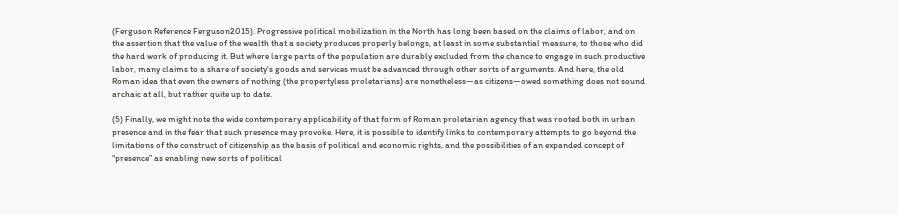(Ferguson Reference Ferguson2015). Progressive political mobilization in the North has long been based on the claims of labor, and on the assertion that the value of the wealth that a society produces properly belongs, at least in some substantial measure, to those who did the hard work of producing it. But where large parts of the population are durably excluded from the chance to engage in such productive labor, many claims to a share of society's goods and services must be advanced through other sorts of arguments. And here, the old Roman idea that even the owners of nothing (the propertyless proletarians) are nonetheless—as citizens—owed something does not sound archaic at all, but rather quite up to date.

(5) Finally, we might note the wide contemporary applicability of that form of Roman proletarian agency that was rooted both in urban presence and in the fear that such presence may provoke. Here, it is possible to identify links to contemporary attempts to go beyond the limitations of the construct of citizenship as the basis of political and economic rights, and the possibilities of an expanded concept of “presence” as enabling new sorts of political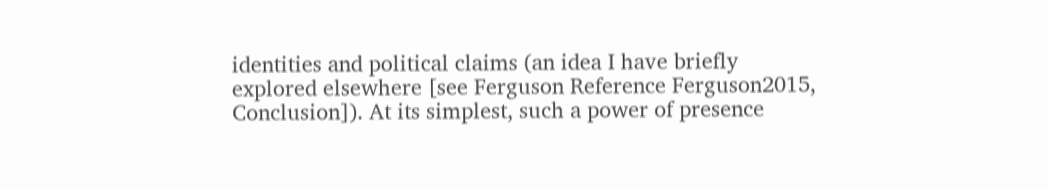identities and political claims (an idea I have briefly explored elsewhere [see Ferguson Reference Ferguson2015, Conclusion]). At its simplest, such a power of presence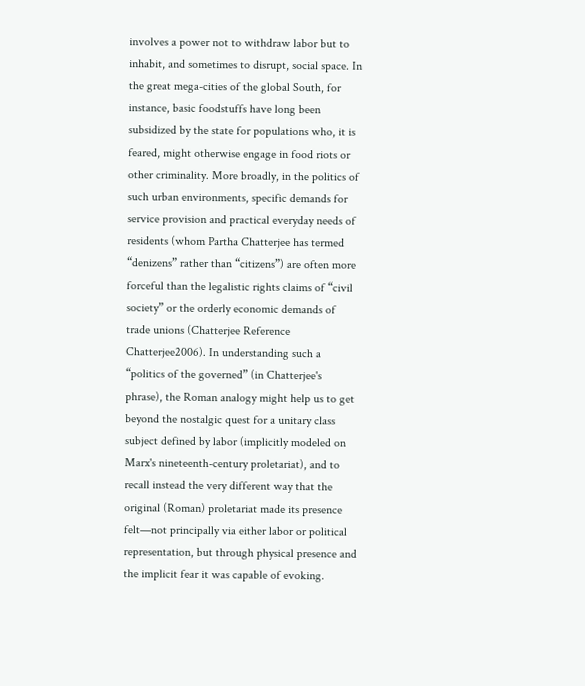involves a power not to withdraw labor but to inhabit, and sometimes to disrupt, social space. In the great mega-cities of the global South, for instance, basic foodstuffs have long been subsidized by the state for populations who, it is feared, might otherwise engage in food riots or other criminality. More broadly, in the politics of such urban environments, specific demands for service provision and practical everyday needs of residents (whom Partha Chatterjee has termed “denizens” rather than “citizens”) are often more forceful than the legalistic rights claims of “civil society” or the orderly economic demands of trade unions (Chatterjee Reference Chatterjee2006). In understanding such a “politics of the governed” (in Chatterjee's phrase), the Roman analogy might help us to get beyond the nostalgic quest for a unitary class subject defined by labor (implicitly modeled on Marx's nineteenth-century proletariat), and to recall instead the very different way that the original (Roman) proletariat made its presence felt—not principally via either labor or political representation, but through physical presence and the implicit fear it was capable of evoking.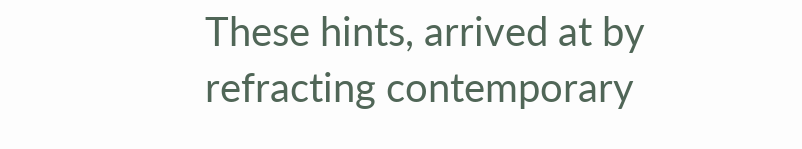These hints, arrived at by refracting contemporary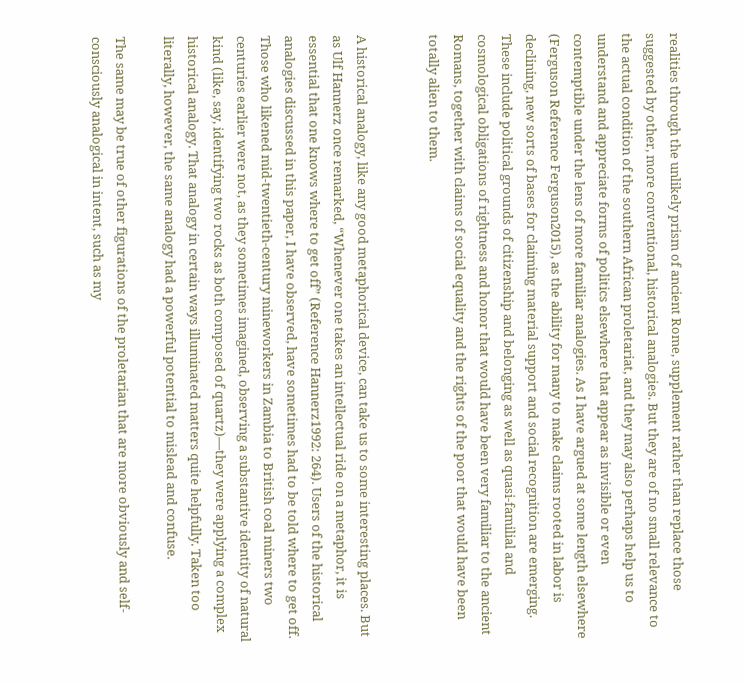realities through the unlikely prism of ancient Rome, supplement rather than replace those suggested by other, more conventional, historical analogies. But they are of no small relevance to the actual condition of the southern African proletariat, and they may also perhaps help us to understand and appreciate forms of politics elsewhere that appear as invisible or even contemptible under the lens of more familiar analogies. As I have argued at some length elsewhere (Ferguson Reference Ferguson2015), as the ability for many to make claims rooted in labor is declining, new sorts of bases for claiming material support and social recognition are emerging. These include political grounds of citizenship and belonging as well as quasi-familial and cosmological obligations of rightness and honor that would have been very familiar to the ancient Romans, together with claims of social equality and the rights of the poor that would have been totally alien to them.


A historical analogy, like any good metaphorical device, can take us to some interesting places. But as Ulf Hannerz once remarked, “Whenever one takes an intellectual ride on a metaphor, it is essential that one knows where to get off” (Reference Hannerz1992: 264). Users of the historical analogies discussed in this paper, I have observed, have sometimes had to be told where to get off. Those who likened mid-twentieth-century mineworkers in Zambia to British coal miners two centuries earlier were not, as they sometimes imagined, observing a substantive identity of natural kind (like, say, identifying two rocks as both composed of quartz)—they were applying a complex historical analogy. That analogy in certain ways illuminated matters quite helpfully. Taken too literally, however, the same analogy had a powerful potential to mislead and confuse.

The same may be true of other figurations of the proletarian that are more obviously and self-consciously analogical in intent, such as my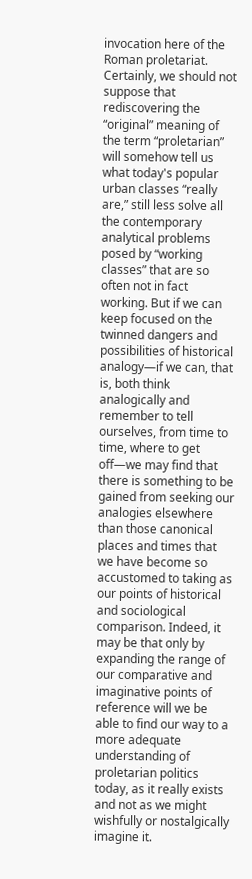invocation here of the Roman proletariat. Certainly, we should not suppose that rediscovering the “original” meaning of the term “proletarian” will somehow tell us what today's popular urban classes “really are,” still less solve all the contemporary analytical problems posed by “working classes” that are so often not in fact working. But if we can keep focused on the twinned dangers and possibilities of historical analogy—if we can, that is, both think analogically and remember to tell ourselves, from time to time, where to get off—we may find that there is something to be gained from seeking our analogies elsewhere than those canonical places and times that we have become so accustomed to taking as our points of historical and sociological comparison. Indeed, it may be that only by expanding the range of our comparative and imaginative points of reference will we be able to find our way to a more adequate understanding of proletarian politics today, as it really exists and not as we might wishfully or nostalgically imagine it.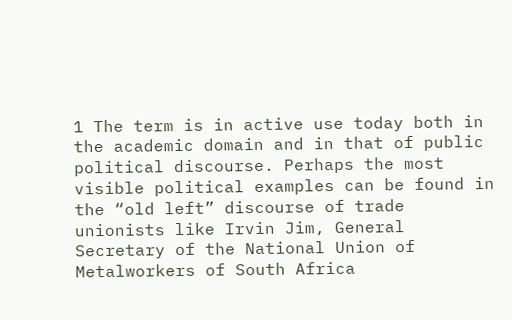1 The term is in active use today both in the academic domain and in that of public political discourse. Perhaps the most visible political examples can be found in the “old left” discourse of trade unionists like Irvin Jim, General Secretary of the National Union of Metalworkers of South Africa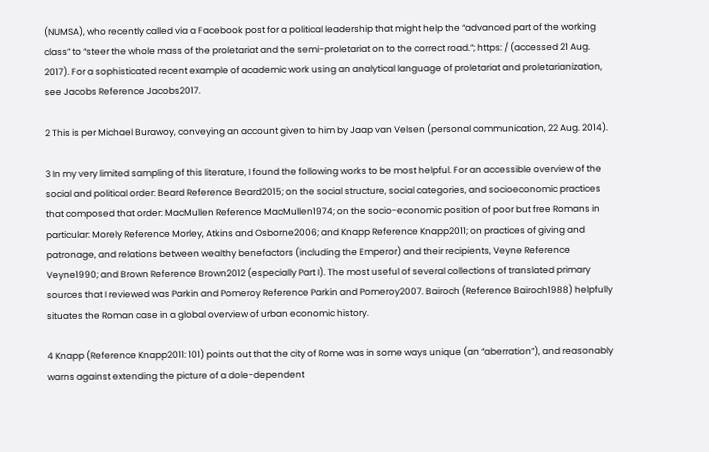(NUMSA), who recently called via a Facebook post for a political leadership that might help the “advanced part of the working class” to “steer the whole mass of the proletariat and the semi-proletariat on to the correct road.”; https: / (accessed 21 Aug. 2017). For a sophisticated recent example of academic work using an analytical language of proletariat and proletarianization, see Jacobs Reference Jacobs2017.

2 This is per Michael Burawoy, conveying an account given to him by Jaap van Velsen (personal communication, 22 Aug. 2014).

3 In my very limited sampling of this literature, I found the following works to be most helpful. For an accessible overview of the social and political order: Beard Reference Beard2015; on the social structure, social categories, and socioeconomic practices that composed that order: MacMullen Reference MacMullen1974; on the socio-economic position of poor but free Romans in particular: Morely Reference Morley, Atkins and Osborne2006; and Knapp Reference Knapp2011; on practices of giving and patronage, and relations between wealthy benefactors (including the Emperor) and their recipients, Veyne Reference Veyne1990; and Brown Reference Brown2012 (especially Part I). The most useful of several collections of translated primary sources that I reviewed was Parkin and Pomeroy Reference Parkin and Pomeroy2007. Bairoch (Reference Bairoch1988) helpfully situates the Roman case in a global overview of urban economic history.

4 Knapp (Reference Knapp2011: 101) points out that the city of Rome was in some ways unique (an “aberration”), and reasonably warns against extending the picture of a dole-dependent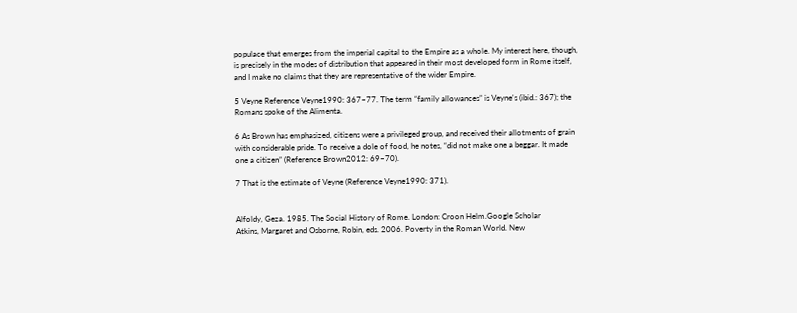populace that emerges from the imperial capital to the Empire as a whole. My interest here, though, is precisely in the modes of distribution that appeared in their most developed form in Rome itself, and I make no claims that they are representative of the wider Empire.

5 Veyne Reference Veyne1990: 367–77. The term “family allowances” is Veyne's (ibid.: 367); the Romans spoke of the Alimenta.

6 As Brown has emphasized, citizens were a privileged group, and received their allotments of grain with considerable pride. To receive a dole of food, he notes, “did not make one a beggar. It made one a citizen” (Reference Brown2012: 69–70).

7 That is the estimate of Veyne (Reference Veyne1990: 371).


Alfoldy, Geza. 1985. The Social History of Rome. London: Croon Helm.Google Scholar
Atkins, Margaret and Osborne, Robin, eds. 2006. Poverty in the Roman World. New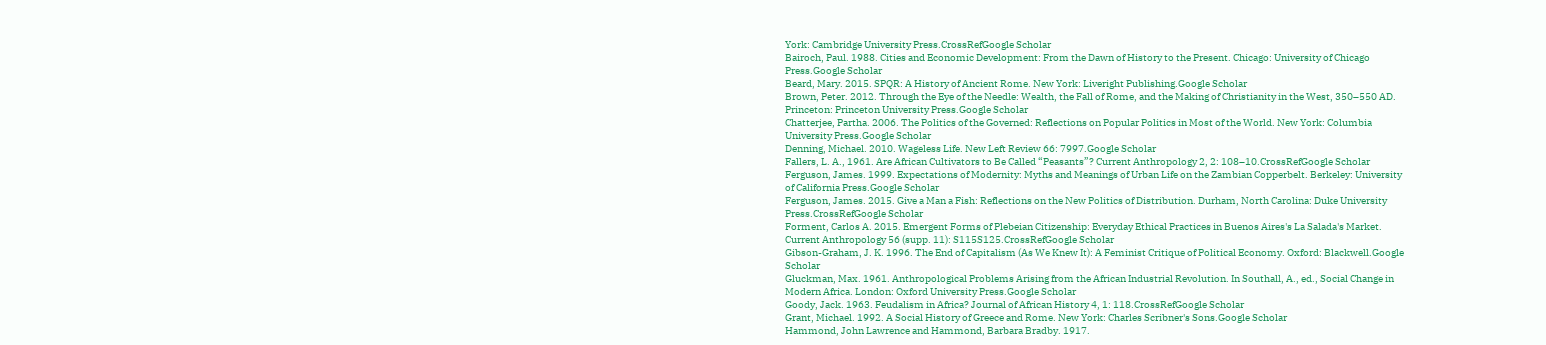York: Cambridge University Press.CrossRefGoogle Scholar
Bairoch, Paul. 1988. Cities and Economic Development: From the Dawn of History to the Present. Chicago: University of Chicago Press.Google Scholar
Beard, Mary. 2015. SPQR: A History of Ancient Rome. New York: Liveright Publishing.Google Scholar
Brown, Peter. 2012. Through the Eye of the Needle: Wealth, the Fall of Rome, and the Making of Christianity in the West, 350–550 AD. Princeton: Princeton University Press.Google Scholar
Chatterjee, Partha. 2006. The Politics of the Governed: Reflections on Popular Politics in Most of the World. New York: Columbia University Press.Google Scholar
Denning, Michael. 2010. Wageless Life. New Left Review 66: 7997.Google Scholar
Fallers, L. A., 1961. Are African Cultivators to Be Called “Peasants”? Current Anthropology 2, 2: 108–10.CrossRefGoogle Scholar
Ferguson, James. 1999. Expectations of Modernity: Myths and Meanings of Urban Life on the Zambian Copperbelt. Berkeley: University of California Press.Google Scholar
Ferguson, James. 2015. Give a Man a Fish: Reflections on the New Politics of Distribution. Durham, North Carolina: Duke University Press.CrossRefGoogle Scholar
Forment, Carlos A. 2015. Emergent Forms of Plebeian Citizenship: Everyday Ethical Practices in Buenos Aires's La Salada's Market. Current Anthropology 56 (supp. 11): S115S125.CrossRefGoogle Scholar
Gibson-Graham, J. K. 1996. The End of Capitalism (As We Knew It): A Feminist Critique of Political Economy. Oxford: Blackwell.Google Scholar
Gluckman, Max. 1961. Anthropological Problems Arising from the African Industrial Revolution. In Southall, A., ed., Social Change in Modern Africa. London: Oxford University Press.Google Scholar
Goody, Jack. 1963. Feudalism in Africa? Journal of African History 4, 1: 118.CrossRefGoogle Scholar
Grant, Michael. 1992. A Social History of Greece and Rome. New York: Charles Scribner's Sons.Google Scholar
Hammond, John Lawrence and Hammond, Barbara Bradby. 1917.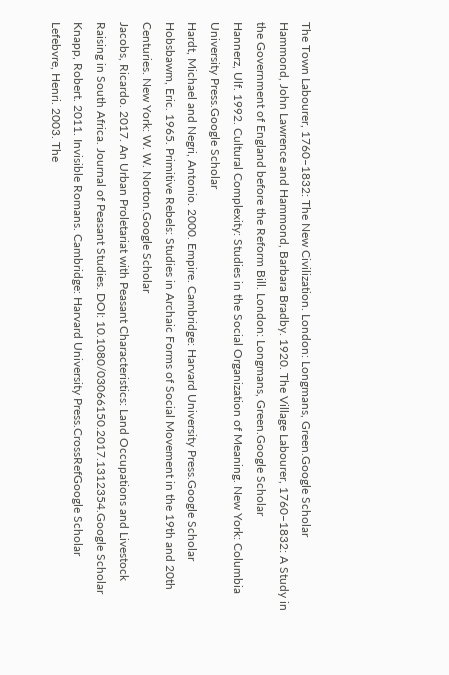The Town Labourer, 1760–1832: The New Civilization. London: Longmans, Green.Google Scholar
Hammond, John Lawrence and Hammond, Barbara Bradby. 1920. The Village Labourer, 1760–1832: A Study in the Government of England before the Reform Bill. London: Longmans, Green.Google Scholar
Hannerz, Ulf. 1992. Cultural Complexity: Studies in the Social Organization of Meaning. New York: Columbia University Press.Google Scholar
Hardt, Michael and Negri, Antonio. 2000. Empire. Cambridge: Harvard University Press.Google Scholar
Hobsbawm, Eric. 1965. Primitive Rebels: Studies in Archaic Forms of Social Movement in the 19th and 20th Centuries. New York: W. W. Norton.Google Scholar
Jacobs, Ricardo. 2017. An Urban Proletariat with Peasant Characteristics: Land Occupations and Livestock Raising in South Africa. Journal of Peasant Studies. DOI: 10.1080/03066150.2017.1312354.Google Scholar
Knapp, Robert. 2011. Invisible Romans. Cambridge: Harvard University Press.CrossRefGoogle Scholar
Lefebvre, Henri. 2003. The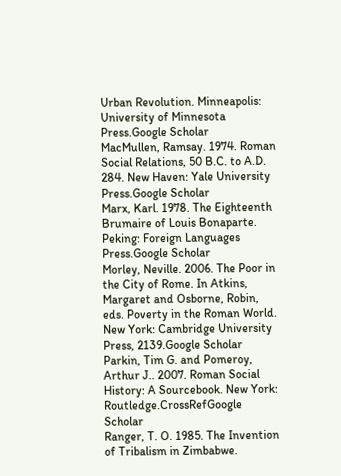Urban Revolution. Minneapolis: University of Minnesota Press.Google Scholar
MacMullen, Ramsay. 1974. Roman Social Relations, 50 B.C. to A.D. 284. New Haven: Yale University Press.Google Scholar
Marx, Karl. 1978. The Eighteenth Brumaire of Louis Bonaparte. Peking: Foreign Languages Press.Google Scholar
Morley, Neville. 2006. The Poor in the City of Rome. In Atkins, Margaret and Osborne, Robin, eds. Poverty in the Roman World. New York: Cambridge University Press, 2139.Google Scholar
Parkin, Tim G. and Pomeroy, Arthur J.. 2007. Roman Social History: A Sourcebook. New York: Routledge.CrossRefGoogle Scholar
Ranger, T. O. 1985. The Invention of Tribalism in Zimbabwe.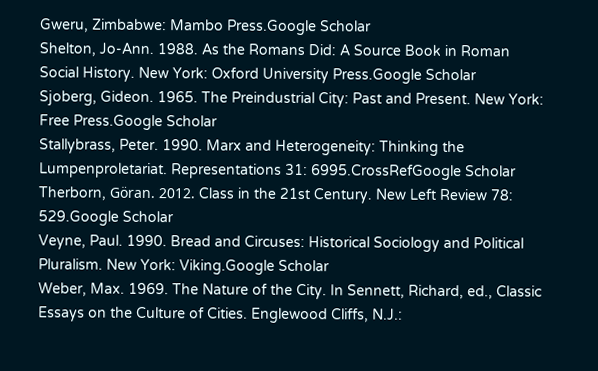Gweru, Zimbabwe: Mambo Press.Google Scholar
Shelton, Jo-Ann. 1988. As the Romans Did: A Source Book in Roman Social History. New York: Oxford University Press.Google Scholar
Sjoberg, Gideon. 1965. The Preindustrial City: Past and Present. New York: Free Press.Google Scholar
Stallybrass, Peter. 1990. Marx and Heterogeneity: Thinking the Lumpenproletariat. Representations 31: 6995.CrossRefGoogle Scholar
Therborn, Göran. 2012. Class in the 21st Century. New Left Review 78: 529.Google Scholar
Veyne, Paul. 1990. Bread and Circuses: Historical Sociology and Political Pluralism. New York: Viking.Google Scholar
Weber, Max. 1969. The Nature of the City. In Sennett, Richard, ed., Classic Essays on the Culture of Cities. Englewood Cliffs, N.J.: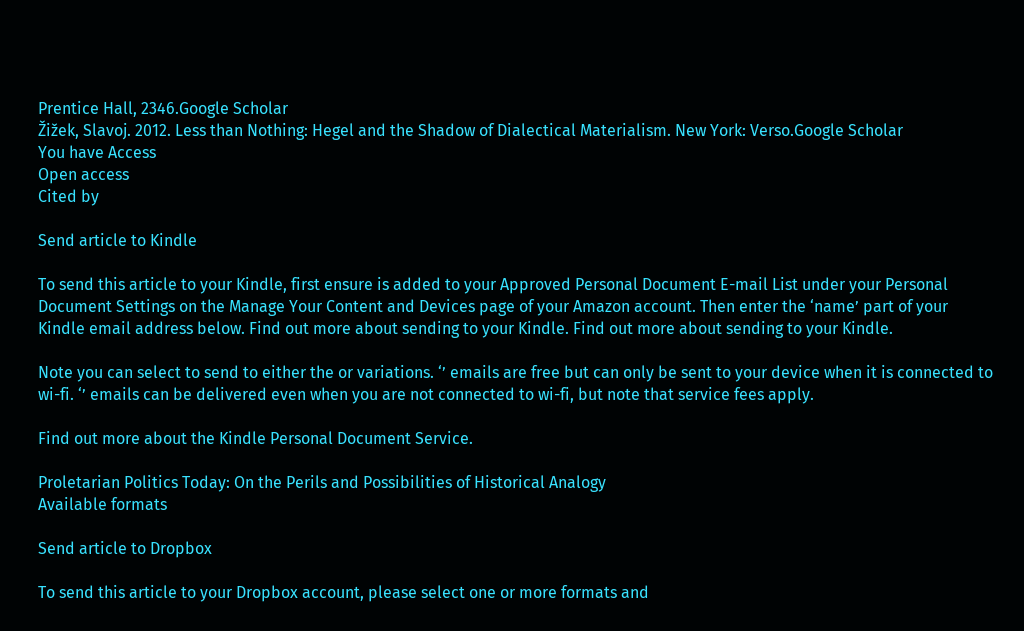Prentice Hall, 2346.Google Scholar
Žižek, Slavoj. 2012. Less than Nothing: Hegel and the Shadow of Dialectical Materialism. New York: Verso.Google Scholar
You have Access
Open access
Cited by

Send article to Kindle

To send this article to your Kindle, first ensure is added to your Approved Personal Document E-mail List under your Personal Document Settings on the Manage Your Content and Devices page of your Amazon account. Then enter the ‘name’ part of your Kindle email address below. Find out more about sending to your Kindle. Find out more about sending to your Kindle.

Note you can select to send to either the or variations. ‘’ emails are free but can only be sent to your device when it is connected to wi-fi. ‘’ emails can be delivered even when you are not connected to wi-fi, but note that service fees apply.

Find out more about the Kindle Personal Document Service.

Proletarian Politics Today: On the Perils and Possibilities of Historical Analogy
Available formats

Send article to Dropbox

To send this article to your Dropbox account, please select one or more formats and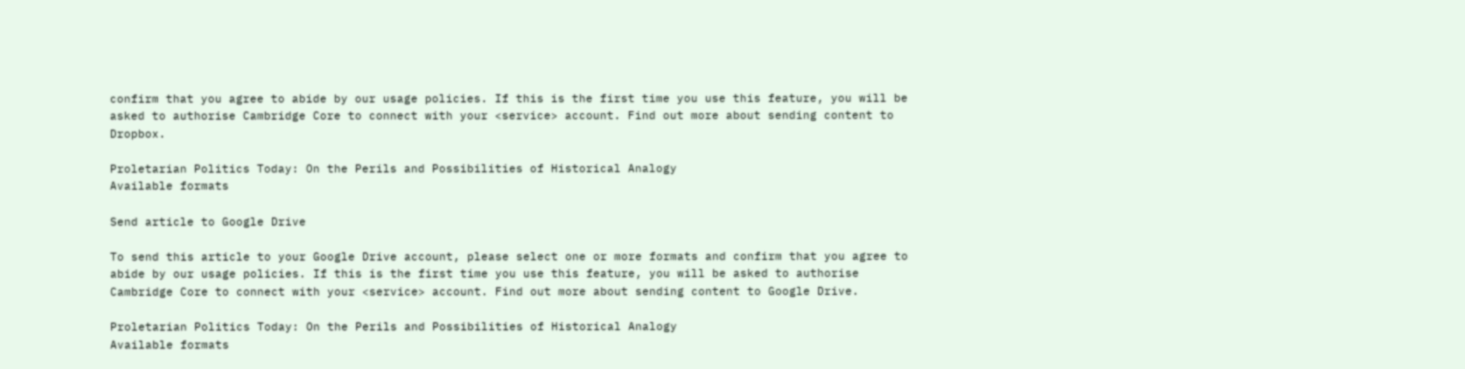confirm that you agree to abide by our usage policies. If this is the first time you use this feature, you will be asked to authorise Cambridge Core to connect with your <service> account. Find out more about sending content to Dropbox.

Proletarian Politics Today: On the Perils and Possibilities of Historical Analogy
Available formats

Send article to Google Drive

To send this article to your Google Drive account, please select one or more formats and confirm that you agree to abide by our usage policies. If this is the first time you use this feature, you will be asked to authorise Cambridge Core to connect with your <service> account. Find out more about sending content to Google Drive.

Proletarian Politics Today: On the Perils and Possibilities of Historical Analogy
Available formats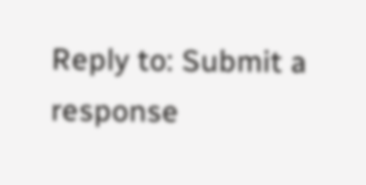Reply to: Submit a response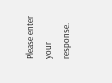Please enter your response.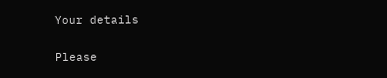Your details

Please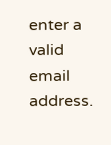enter a valid email address.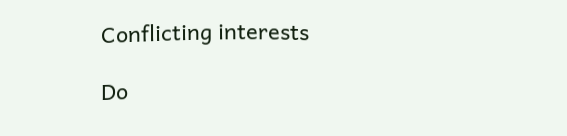Conflicting interests

Do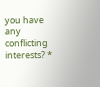you have any conflicting interests? *